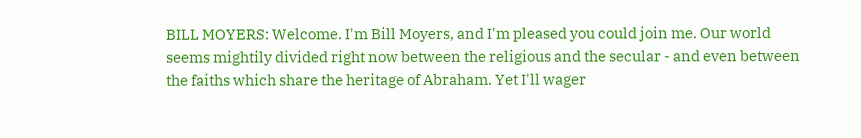BILL MOYERS: Welcome. I'm Bill Moyers, and I'm pleased you could join me. Our world seems mightily divided right now between the religious and the secular - and even between the faiths which share the heritage of Abraham. Yet I'll wager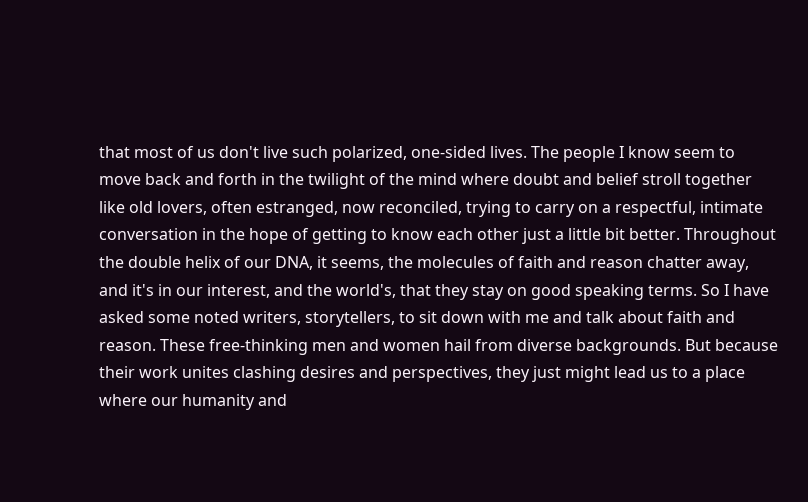that most of us don't live such polarized, one-sided lives. The people I know seem to move back and forth in the twilight of the mind where doubt and belief stroll together like old lovers, often estranged, now reconciled, trying to carry on a respectful, intimate conversation in the hope of getting to know each other just a little bit better. Throughout the double helix of our DNA, it seems, the molecules of faith and reason chatter away, and it's in our interest, and the world's, that they stay on good speaking terms. So I have asked some noted writers, storytellers, to sit down with me and talk about faith and reason. These free-thinking men and women hail from diverse backgrounds. But because their work unites clashing desires and perspectives, they just might lead us to a place where our humanity and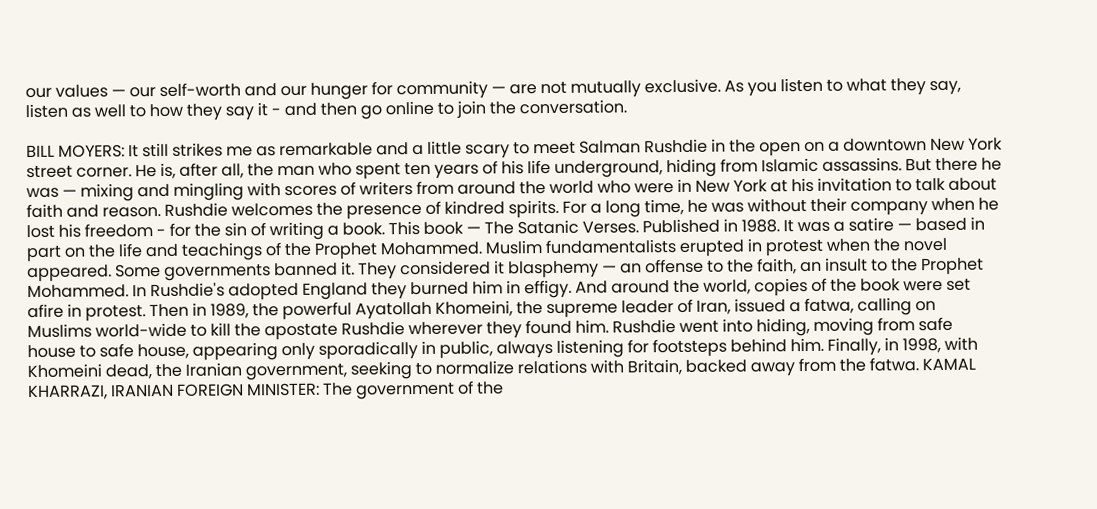our values — our self-worth and our hunger for community — are not mutually exclusive. As you listen to what they say, listen as well to how they say it - and then go online to join the conversation.

BILL MOYERS: It still strikes me as remarkable and a little scary to meet Salman Rushdie in the open on a downtown New York street corner. He is, after all, the man who spent ten years of his life underground, hiding from Islamic assassins. But there he was — mixing and mingling with scores of writers from around the world who were in New York at his invitation to talk about faith and reason. Rushdie welcomes the presence of kindred spirits. For a long time, he was without their company when he lost his freedom - for the sin of writing a book. This book — The Satanic Verses. Published in 1988. It was a satire — based in part on the life and teachings of the Prophet Mohammed. Muslim fundamentalists erupted in protest when the novel appeared. Some governments banned it. They considered it blasphemy — an offense to the faith, an insult to the Prophet Mohammed. In Rushdie's adopted England they burned him in effigy. And around the world, copies of the book were set afire in protest. Then in 1989, the powerful Ayatollah Khomeini, the supreme leader of Iran, issued a fatwa, calling on Muslims world-wide to kill the apostate Rushdie wherever they found him. Rushdie went into hiding, moving from safe house to safe house, appearing only sporadically in public, always listening for footsteps behind him. Finally, in 1998, with Khomeini dead, the Iranian government, seeking to normalize relations with Britain, backed away from the fatwa. KAMAL KHARRAZI, IRANIAN FOREIGN MINISTER: The government of the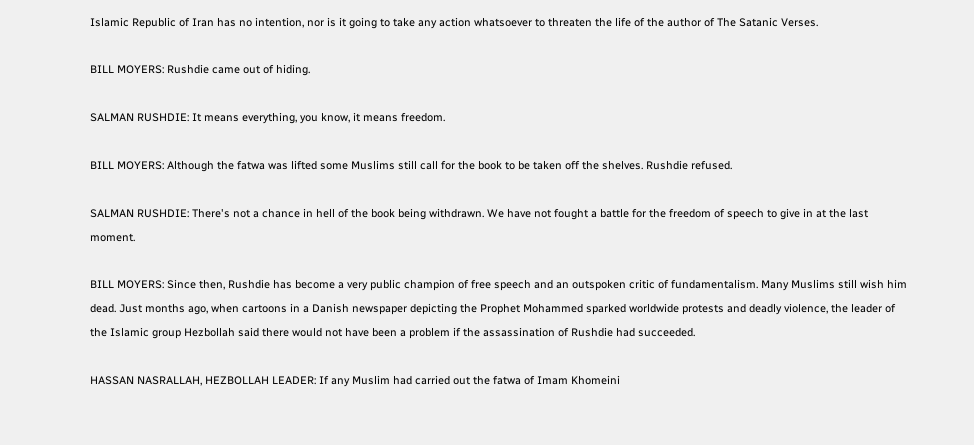Islamic Republic of Iran has no intention, nor is it going to take any action whatsoever to threaten the life of the author of The Satanic Verses.

BILL MOYERS: Rushdie came out of hiding.

SALMAN RUSHDIE: It means everything, you know, it means freedom.

BILL MOYERS: Although the fatwa was lifted some Muslims still call for the book to be taken off the shelves. Rushdie refused.

SALMAN RUSHDIE: There's not a chance in hell of the book being withdrawn. We have not fought a battle for the freedom of speech to give in at the last moment.

BILL MOYERS: Since then, Rushdie has become a very public champion of free speech and an outspoken critic of fundamentalism. Many Muslims still wish him dead. Just months ago, when cartoons in a Danish newspaper depicting the Prophet Mohammed sparked worldwide protests and deadly violence, the leader of the Islamic group Hezbollah said there would not have been a problem if the assassination of Rushdie had succeeded.

HASSAN NASRALLAH, HEZBOLLAH LEADER: If any Muslim had carried out the fatwa of Imam Khomeini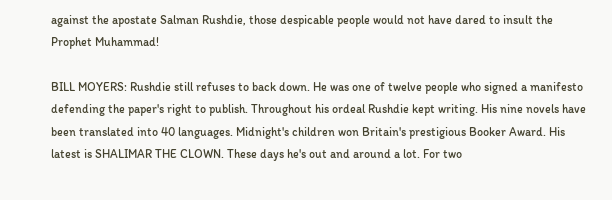against the apostate Salman Rushdie, those despicable people would not have dared to insult the Prophet Muhammad!

BILL MOYERS: Rushdie still refuses to back down. He was one of twelve people who signed a manifesto defending the paper's right to publish. Throughout his ordeal Rushdie kept writing. His nine novels have been translated into 40 languages. Midnight's children won Britain's prestigious Booker Award. His latest is SHALIMAR THE CLOWN. These days he's out and around a lot. For two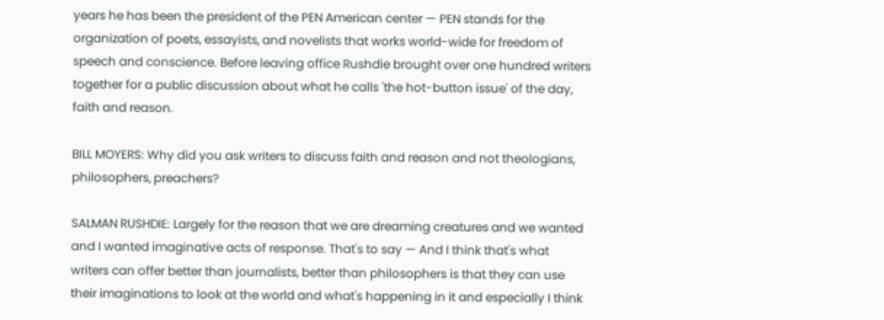years he has been the president of the PEN American center — PEN stands for the organization of poets, essayists, and novelists that works world-wide for freedom of speech and conscience. Before leaving office Rushdie brought over one hundred writers together for a public discussion about what he calls 'the hot-button issue' of the day, faith and reason.

BILL MOYERS: Why did you ask writers to discuss faith and reason and not theologians, philosophers, preachers?

SALMAN RUSHDIE: Largely for the reason that we are dreaming creatures and we wanted and I wanted imaginative acts of response. That's to say — And I think that's what writers can offer better than journalists, better than philosophers is that they can use their imaginations to look at the world and what's happening in it and especially I think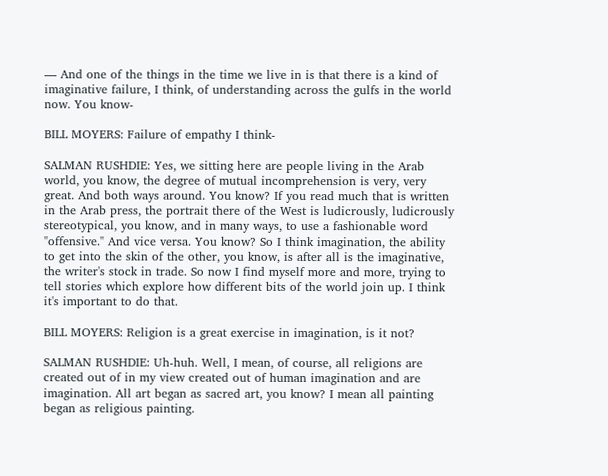— And one of the things in the time we live in is that there is a kind of imaginative failure, I think, of understanding across the gulfs in the world now. You know-

BILL MOYERS: Failure of empathy I think-

SALMAN RUSHDIE: Yes, we sitting here are people living in the Arab world, you know, the degree of mutual incomprehension is very, very great. And both ways around. You know? If you read much that is written in the Arab press, the portrait there of the West is ludicrously, ludicrously stereotypical, you know, and in many ways, to use a fashionable word "offensive." And vice versa. You know? So I think imagination, the ability to get into the skin of the other, you know, is after all is the imaginative, the writer's stock in trade. So now I find myself more and more, trying to tell stories which explore how different bits of the world join up. I think it's important to do that.

BILL MOYERS: Religion is a great exercise in imagination, is it not?

SALMAN RUSHDIE: Uh-huh. Well, I mean, of course, all religions are created out of in my view created out of human imagination and are imagination. All art began as sacred art, you know? I mean all painting began as religious painting.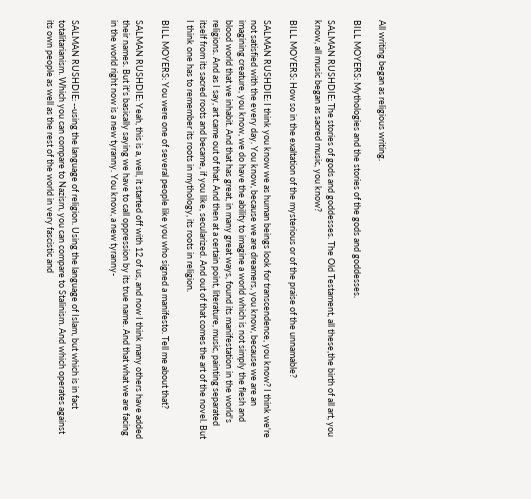All writing began as religious writing.

BILL MOYERS: Mythologies and the stories of the gods and goddesses.

SALMAN RUSHDIE: The stories of gods and goddesses. The Old Testament, all these,the birth of all art, you know, all music began as sacred music, you know?

BILL MOYERS: How so in the exaltation of the mysterious or of the praise of the unnamable?

SALMAN RUSHDIE: I think you know we as human beings look for transcendence, you know? I think we're not satisfied with the every day. You know, because we are dreamers, you know, because we are an imagining creature, you know, we do have the ability to imagine a world which is not simply the flesh and blood world that we inhabit. And that has great, in many great ways, found its manifestation in the world's religions. And as I say, art came out of that. And then at a certain point, literature, music, painting separated itself from its sacred roots and became, if you like, secularized. And out of that comes the art of the novel. But I think one has to remember its roots in mythology, its roots in religion.

BILL MOYERS: You were one of several people like you who signed a manifesto. Tell me about that?

SALMAN RUSHDIE: Yeah, this is a, well, it started off with 12 of us, and now I think many others have added their names. But it's basically saying we have to call oppression by its true name. And that what we are facing in the world right now is a new tyranny. You know, a new tyranny-


SALMAN RUSHDIE: --using the language of religion. Using the language of Islam, but which is in fact totalitarianism. Which you can compare to Nazism, you can compare to Stalinism. And which operates against its own people as well as the rest of the world in very fascistic and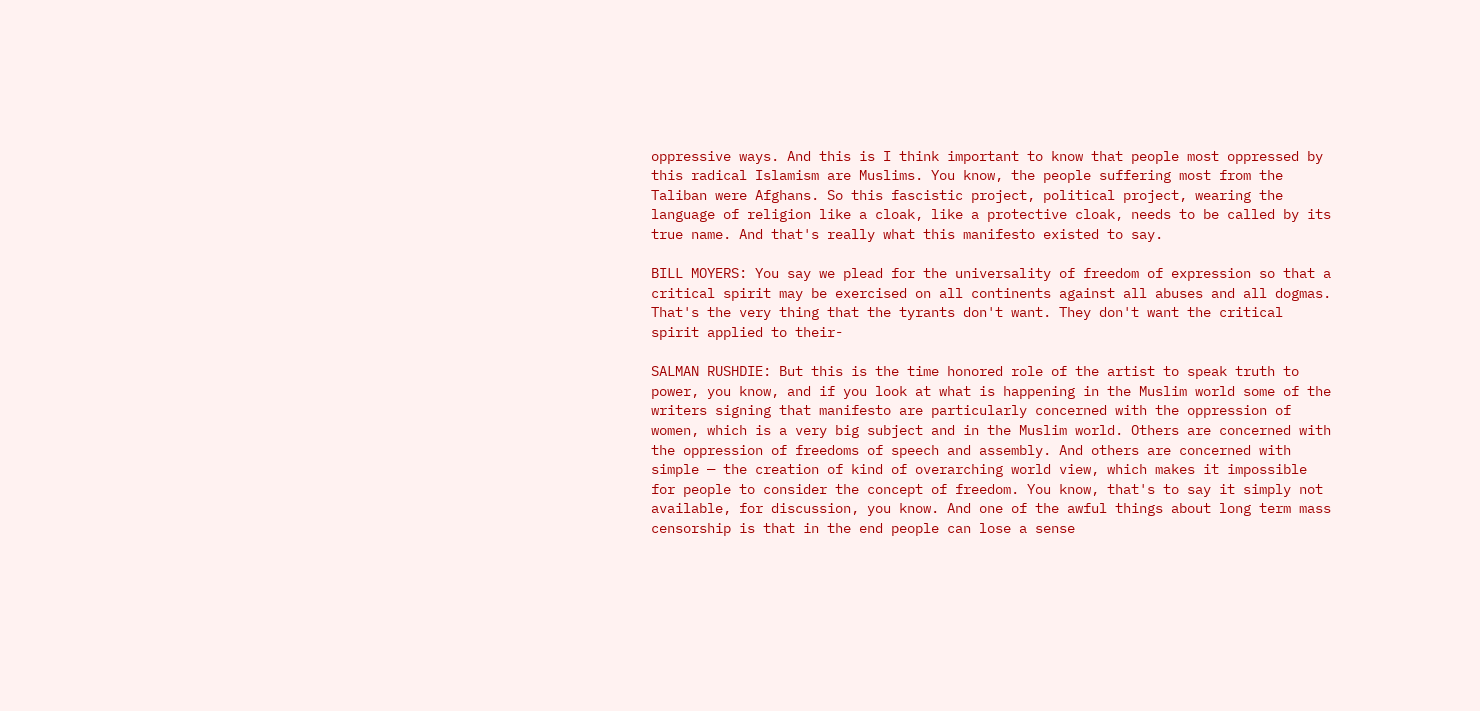oppressive ways. And this is I think important to know that people most oppressed by this radical Islamism are Muslims. You know, the people suffering most from the Taliban were Afghans. So this fascistic project, political project, wearing the language of religion like a cloak, like a protective cloak, needs to be called by its true name. And that's really what this manifesto existed to say.

BILL MOYERS: You say we plead for the universality of freedom of expression so that a critical spirit may be exercised on all continents against all abuses and all dogmas. That's the very thing that the tyrants don't want. They don't want the critical spirit applied to their-

SALMAN RUSHDIE: But this is the time honored role of the artist to speak truth to power, you know, and if you look at what is happening in the Muslim world some of the writers signing that manifesto are particularly concerned with the oppression of women, which is a very big subject and in the Muslim world. Others are concerned with the oppression of freedoms of speech and assembly. And others are concerned with simple — the creation of kind of overarching world view, which makes it impossible for people to consider the concept of freedom. You know, that's to say it simply not available, for discussion, you know. And one of the awful things about long term mass censorship is that in the end people can lose a sense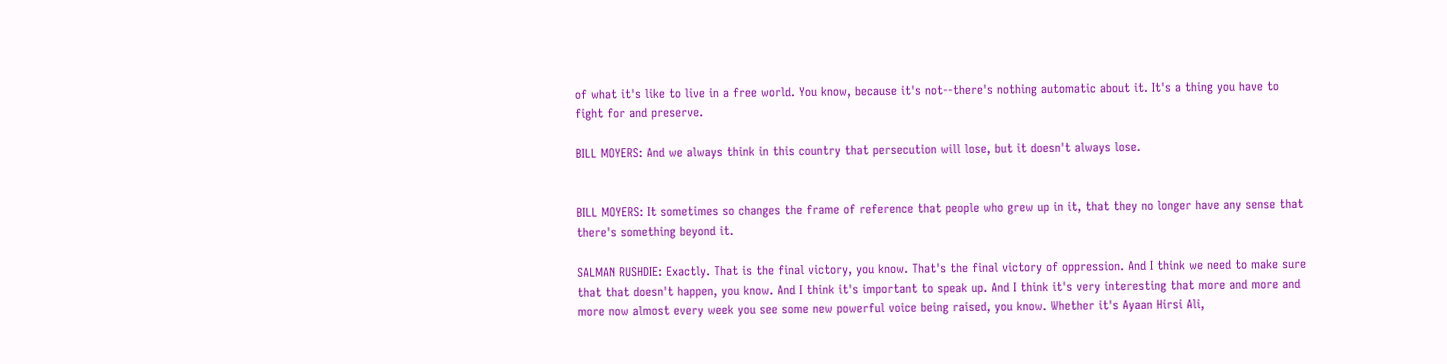of what it's like to live in a free world. You know, because it's not--there's nothing automatic about it. It's a thing you have to fight for and preserve.

BILL MOYERS: And we always think in this country that persecution will lose, but it doesn't always lose.


BILL MOYERS: It sometimes so changes the frame of reference that people who grew up in it, that they no longer have any sense that there's something beyond it.

SALMAN RUSHDIE: Exactly. That is the final victory, you know. That's the final victory of oppression. And I think we need to make sure that that doesn't happen, you know. And I think it's important to speak up. And I think it's very interesting that more and more and more now almost every week you see some new powerful voice being raised, you know. Whether it's Ayaan Hirsi Ali,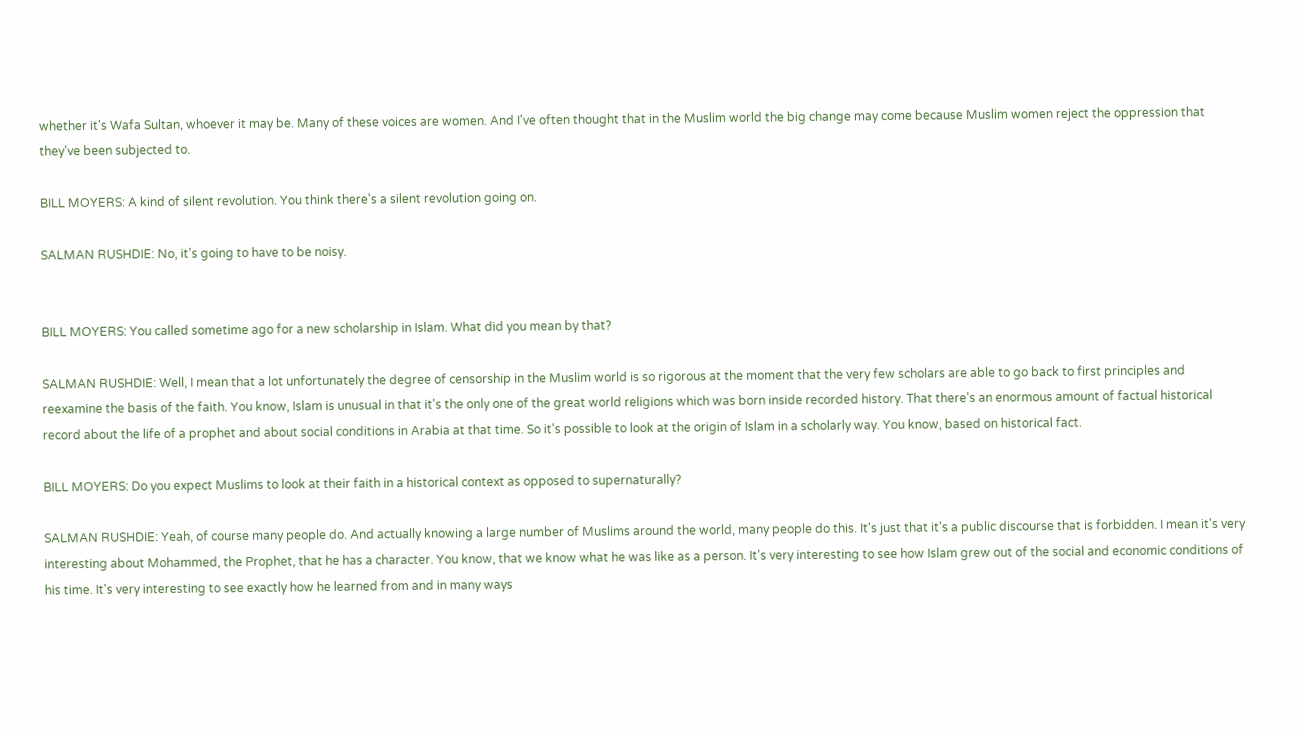whether it's Wafa Sultan, whoever it may be. Many of these voices are women. And I've often thought that in the Muslim world the big change may come because Muslim women reject the oppression that they've been subjected to.

BILL MOYERS: A kind of silent revolution. You think there's a silent revolution going on.

SALMAN RUSHDIE: No, it's going to have to be noisy.


BILL MOYERS: You called sometime ago for a new scholarship in Islam. What did you mean by that?

SALMAN RUSHDIE: Well, I mean that a lot unfortunately the degree of censorship in the Muslim world is so rigorous at the moment that the very few scholars are able to go back to first principles and reexamine the basis of the faith. You know, Islam is unusual in that it's the only one of the great world religions which was born inside recorded history. That there's an enormous amount of factual historical record about the life of a prophet and about social conditions in Arabia at that time. So it's possible to look at the origin of Islam in a scholarly way. You know, based on historical fact.

BILL MOYERS: Do you expect Muslims to look at their faith in a historical context as opposed to supernaturally?

SALMAN RUSHDIE: Yeah, of course many people do. And actually knowing a large number of Muslims around the world, many people do this. It's just that it's a public discourse that is forbidden. I mean it's very interesting about Mohammed, the Prophet, that he has a character. You know, that we know what he was like as a person. It's very interesting to see how Islam grew out of the social and economic conditions of his time. It's very interesting to see exactly how he learned from and in many ways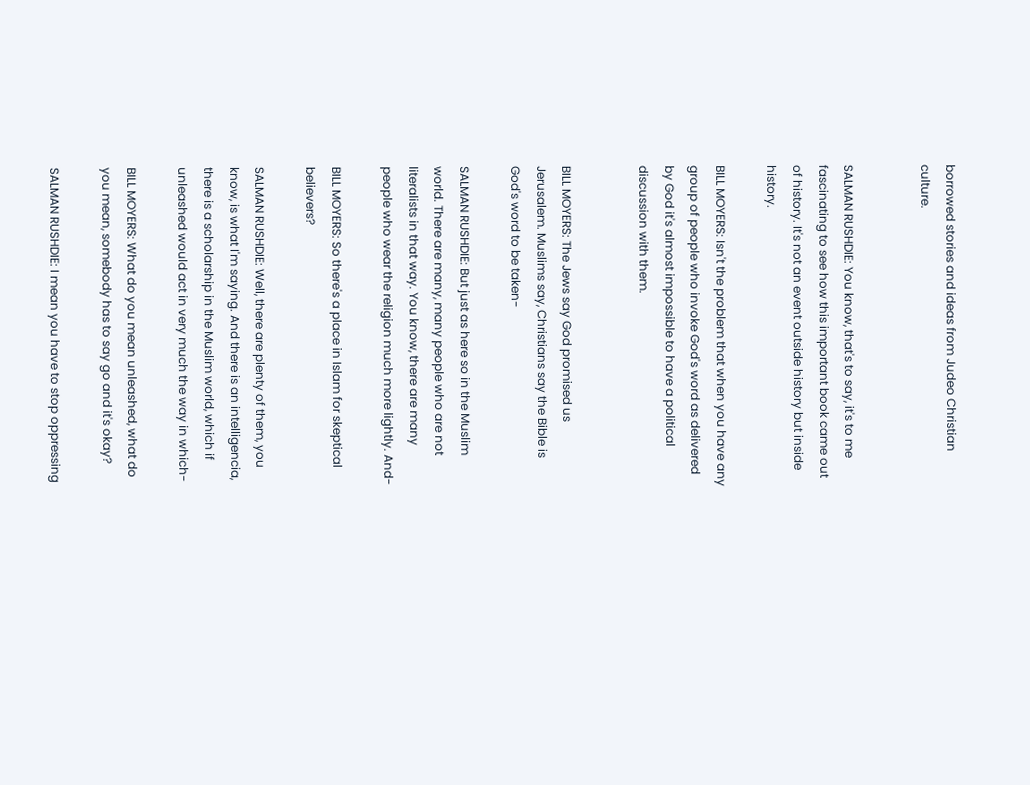borrowed stories and ideas from Judeo Christian culture.


SALMAN RUSHDIE: You know, that's to say, it's to me fascinating to see how this important book came out of history. It's not an event outside history but inside history.

BILL MOYERS: Isn't the problem that when you have any group of people who invoke God's word as delivered by God it's almost impossible to have a political discussion with them.


BILL MOYERS: The Jews say God promised us Jerusalem. Muslims say, Christians say the Bible is God's word to be taken-

SALMAN RUSHDIE: But just as here so in the Muslim world. There are many, many people who are not literalists in that way. You know, there are many people who wear the religion much more lightly. And-

BILL MOYERS: So there's a place in Islam for skeptical believers?

SALMAN RUSHDIE: Well, there are plenty of them, you know, is what I'm saying. And there is an intelligencia, there is a scholarship in the Muslim world, which if unleashed would act in very much the way in which-

BILL MOYERS: What do you mean unleashed, what do you mean, somebody has to say go and it's okay?

SALMAN RUSHDIE: I mean you have to stop oppressing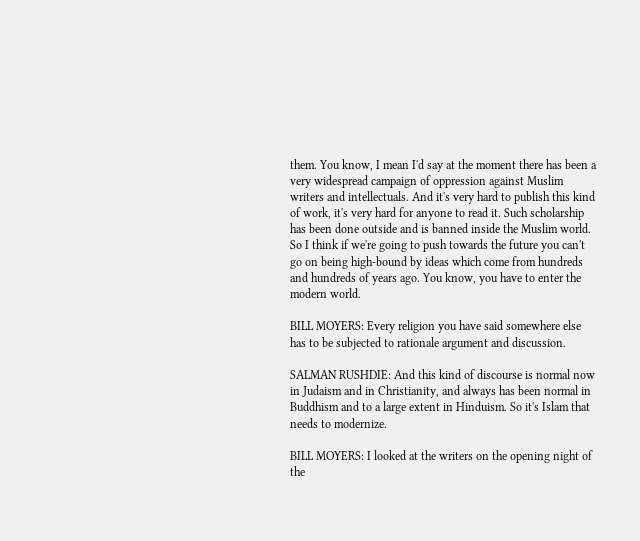them. You know, I mean I'd say at the moment there has been a very widespread campaign of oppression against Muslim writers and intellectuals. And it's very hard to publish this kind of work, it's very hard for anyone to read it. Such scholarship has been done outside and is banned inside the Muslim world. So I think if we're going to push towards the future you can't go on being high-bound by ideas which come from hundreds and hundreds of years ago. You know, you have to enter the modern world.

BILL MOYERS: Every religion you have said somewhere else has to be subjected to rationale argument and discussion.

SALMAN RUSHDIE: And this kind of discourse is normal now in Judaism and in Christianity, and always has been normal in Buddhism and to a large extent in Hinduism. So it's Islam that needs to modernize.

BILL MOYERS: I looked at the writers on the opening night of the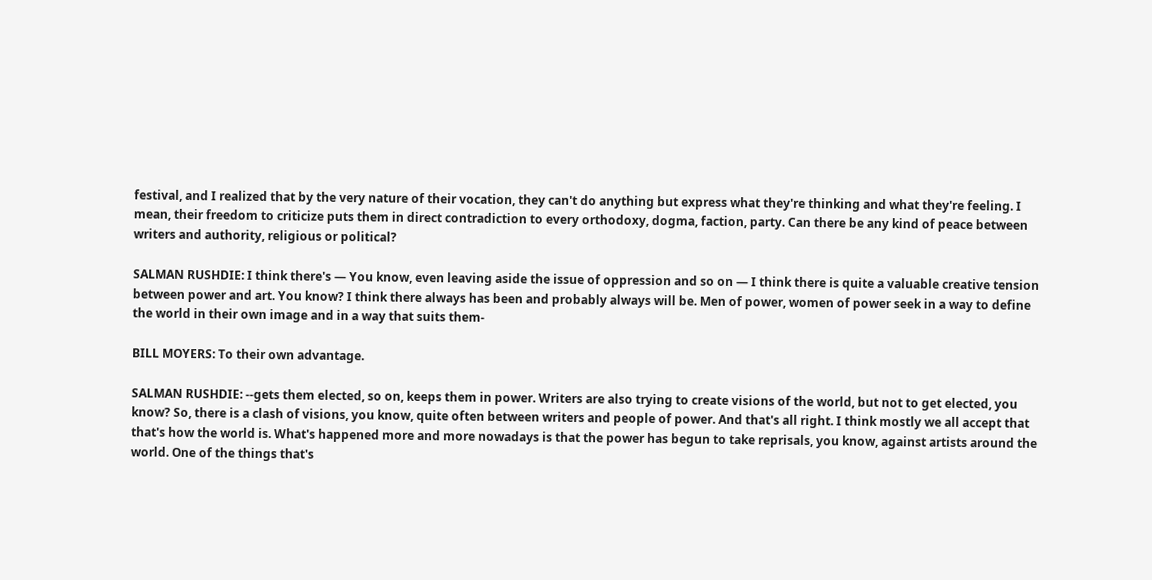festival, and I realized that by the very nature of their vocation, they can't do anything but express what they're thinking and what they're feeling. I mean, their freedom to criticize puts them in direct contradiction to every orthodoxy, dogma, faction, party. Can there be any kind of peace between writers and authority, religious or political?

SALMAN RUSHDIE: I think there's — You know, even leaving aside the issue of oppression and so on — I think there is quite a valuable creative tension between power and art. You know? I think there always has been and probably always will be. Men of power, women of power seek in a way to define the world in their own image and in a way that suits them-

BILL MOYERS: To their own advantage.

SALMAN RUSHDIE: --gets them elected, so on, keeps them in power. Writers are also trying to create visions of the world, but not to get elected, you know? So, there is a clash of visions, you know, quite often between writers and people of power. And that's all right. I think mostly we all accept that that's how the world is. What's happened more and more nowadays is that the power has begun to take reprisals, you know, against artists around the world. One of the things that's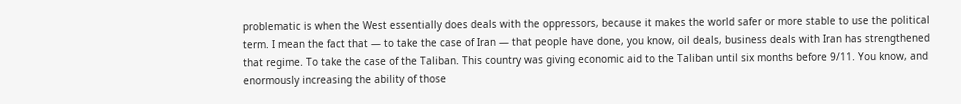problematic is when the West essentially does deals with the oppressors, because it makes the world safer or more stable to use the political term. I mean the fact that — to take the case of Iran — that people have done, you know, oil deals, business deals with Iran has strengthened that regime. To take the case of the Taliban. This country was giving economic aid to the Taliban until six months before 9/11. You know, and enormously increasing the ability of those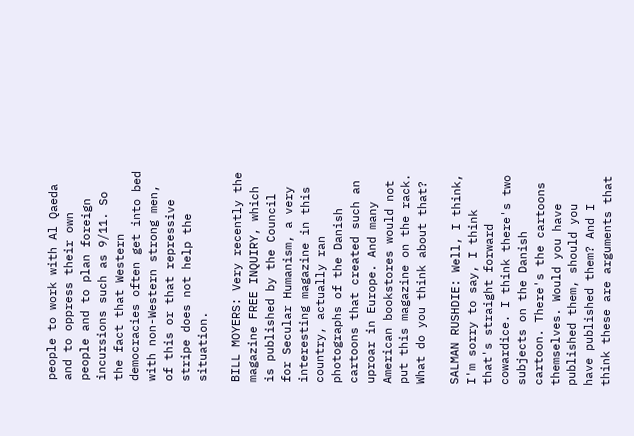people to work with Al Qaeda and to oppress their own people and to plan foreign incursions such as 9/11. So the fact that Western democracies often get into bed with non-Western strong men, of this or that repressive stripe does not help the situation.

BILL MOYERS: Very recently the magazine FREE INQUIRY, which is published by the Council for Secular Humanism, a very interesting magazine in this country, actually ran photographs of the Danish cartoons that created such an uproar in Europe. And many American bookstores would not put this magazine on the rack. What do you think about that?

SALMAN RUSHDIE: Well, I think, I'm sorry to say, I think that's straight forward cowardice. I think there's two subjects on the Danish cartoon. There's the cartoons themselves. Would you have published them, should you have published them? And I think these are arguments that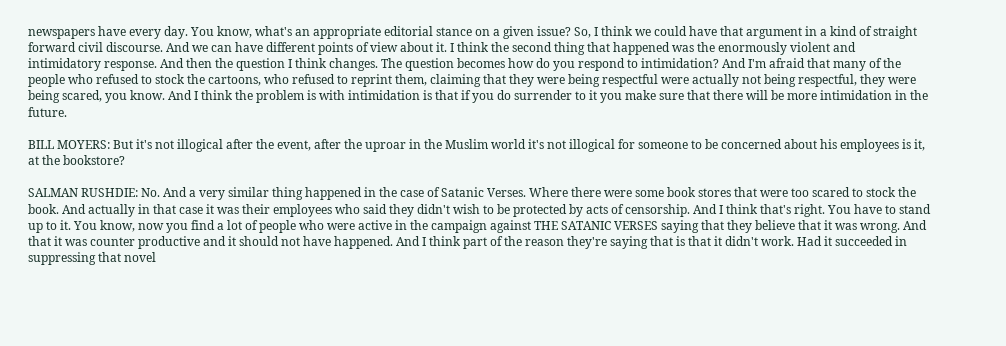newspapers have every day. You know, what's an appropriate editorial stance on a given issue? So, I think we could have that argument in a kind of straight forward civil discourse. And we can have different points of view about it. I think the second thing that happened was the enormously violent and intimidatory response. And then the question I think changes. The question becomes how do you respond to intimidation? And I'm afraid that many of the people who refused to stock the cartoons, who refused to reprint them, claiming that they were being respectful were actually not being respectful, they were being scared, you know. And I think the problem is with intimidation is that if you do surrender to it you make sure that there will be more intimidation in the future.

BILL MOYERS: But it's not illogical after the event, after the uproar in the Muslim world it's not illogical for someone to be concerned about his employees is it, at the bookstore?

SALMAN RUSHDIE: No. And a very similar thing happened in the case of Satanic Verses. Where there were some book stores that were too scared to stock the book. And actually in that case it was their employees who said they didn't wish to be protected by acts of censorship. And I think that's right. You have to stand up to it. You know, now you find a lot of people who were active in the campaign against THE SATANIC VERSES saying that they believe that it was wrong. And that it was counter productive and it should not have happened. And I think part of the reason they're saying that is that it didn't work. Had it succeeded in suppressing that novel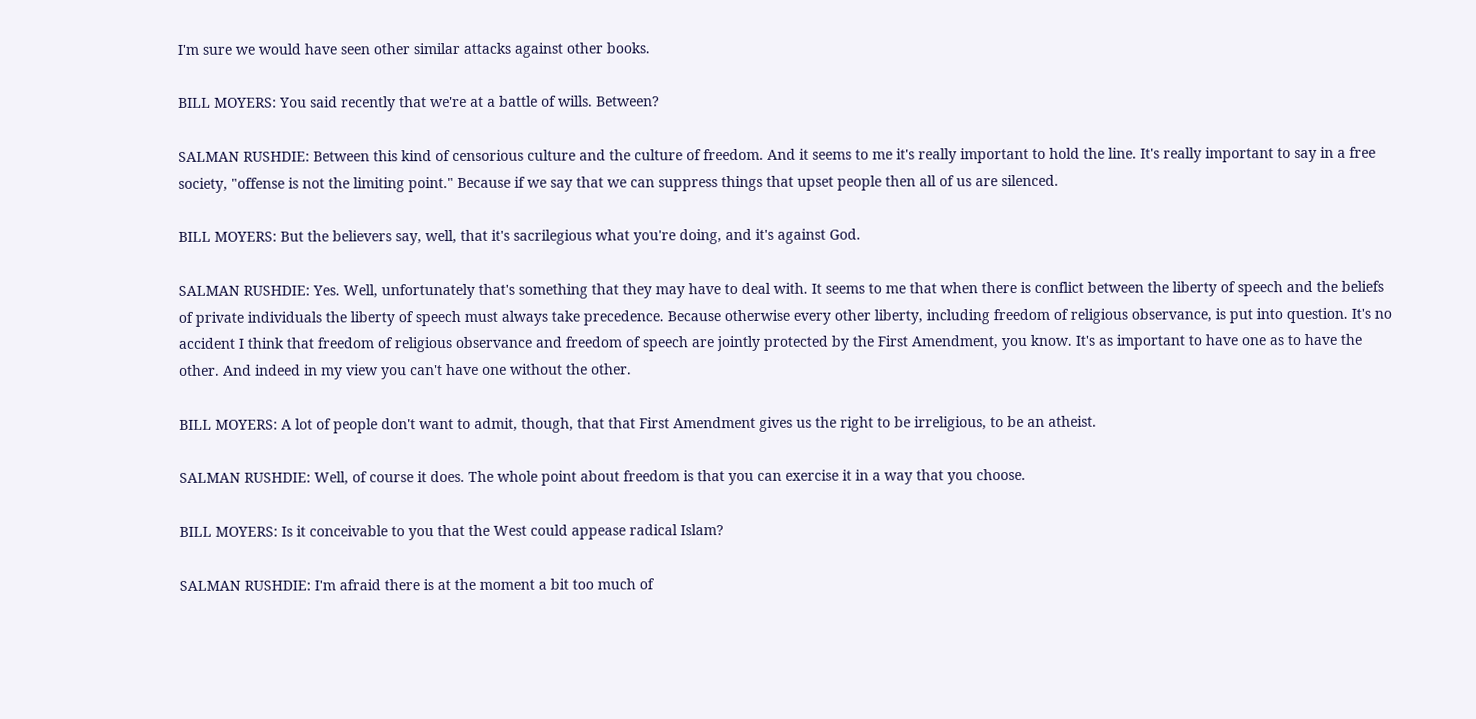I'm sure we would have seen other similar attacks against other books.

BILL MOYERS: You said recently that we're at a battle of wills. Between?

SALMAN RUSHDIE: Between this kind of censorious culture and the culture of freedom. And it seems to me it's really important to hold the line. It's really important to say in a free society, "offense is not the limiting point." Because if we say that we can suppress things that upset people then all of us are silenced.

BILL MOYERS: But the believers say, well, that it's sacrilegious what you're doing, and it's against God.

SALMAN RUSHDIE: Yes. Well, unfortunately that's something that they may have to deal with. It seems to me that when there is conflict between the liberty of speech and the beliefs of private individuals the liberty of speech must always take precedence. Because otherwise every other liberty, including freedom of religious observance, is put into question. It's no accident I think that freedom of religious observance and freedom of speech are jointly protected by the First Amendment, you know. It's as important to have one as to have the other. And indeed in my view you can't have one without the other.

BILL MOYERS: A lot of people don't want to admit, though, that that First Amendment gives us the right to be irreligious, to be an atheist.

SALMAN RUSHDIE: Well, of course it does. The whole point about freedom is that you can exercise it in a way that you choose.

BILL MOYERS: Is it conceivable to you that the West could appease radical Islam?

SALMAN RUSHDIE: I'm afraid there is at the moment a bit too much of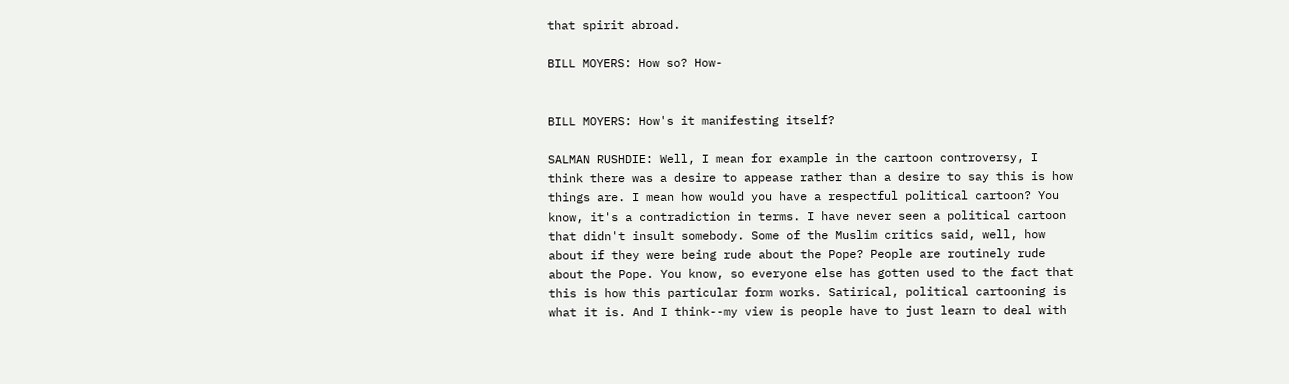that spirit abroad.

BILL MOYERS: How so? How-


BILL MOYERS: How's it manifesting itself?

SALMAN RUSHDIE: Well, I mean for example in the cartoon controversy, I think there was a desire to appease rather than a desire to say this is how things are. I mean how would you have a respectful political cartoon? You know, it's a contradiction in terms. I have never seen a political cartoon that didn't insult somebody. Some of the Muslim critics said, well, how about if they were being rude about the Pope? People are routinely rude about the Pope. You know, so everyone else has gotten used to the fact that this is how this particular form works. Satirical, political cartooning is what it is. And I think--my view is people have to just learn to deal with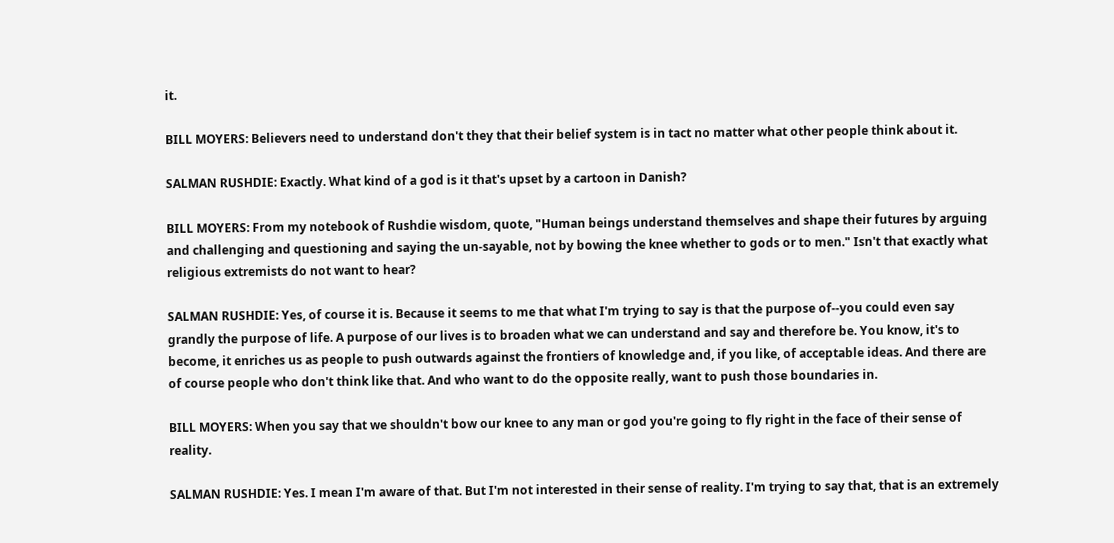it.

BILL MOYERS: Believers need to understand don't they that their belief system is in tact no matter what other people think about it.

SALMAN RUSHDIE: Exactly. What kind of a god is it that's upset by a cartoon in Danish?

BILL MOYERS: From my notebook of Rushdie wisdom, quote, "Human beings understand themselves and shape their futures by arguing and challenging and questioning and saying the un-sayable, not by bowing the knee whether to gods or to men." Isn't that exactly what religious extremists do not want to hear?

SALMAN RUSHDIE: Yes, of course it is. Because it seems to me that what I'm trying to say is that the purpose of--you could even say grandly the purpose of life. A purpose of our lives is to broaden what we can understand and say and therefore be. You know, it's to become, it enriches us as people to push outwards against the frontiers of knowledge and, if you like, of acceptable ideas. And there are of course people who don't think like that. And who want to do the opposite really, want to push those boundaries in.

BILL MOYERS: When you say that we shouldn't bow our knee to any man or god you're going to fly right in the face of their sense of reality.

SALMAN RUSHDIE: Yes. I mean I'm aware of that. But I'm not interested in their sense of reality. I'm trying to say that, that is an extremely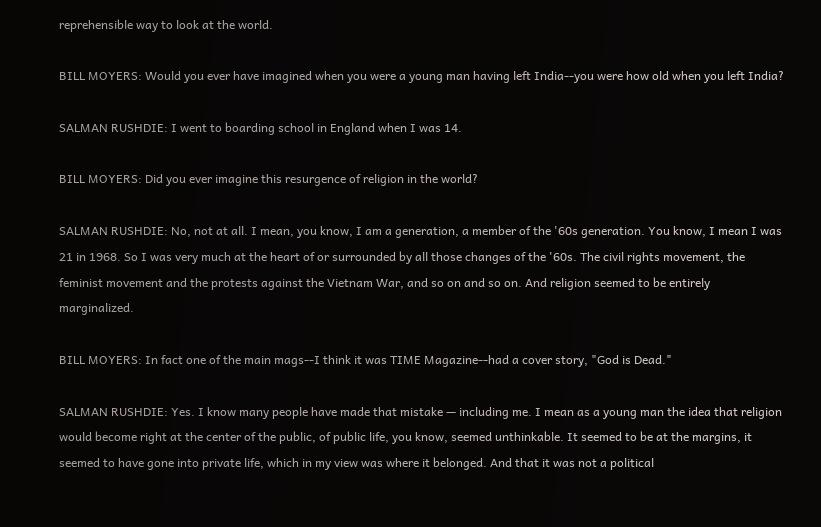reprehensible way to look at the world.

BILL MOYERS: Would you ever have imagined when you were a young man having left India--you were how old when you left India?

SALMAN RUSHDIE: I went to boarding school in England when I was 14.

BILL MOYERS: Did you ever imagine this resurgence of religion in the world?

SALMAN RUSHDIE: No, not at all. I mean, you know, I am a generation, a member of the '60s generation. You know, I mean I was 21 in 1968. So I was very much at the heart of or surrounded by all those changes of the '60s. The civil rights movement, the feminist movement and the protests against the Vietnam War, and so on and so on. And religion seemed to be entirely marginalized.

BILL MOYERS: In fact one of the main mags--I think it was TIME Magazine--had a cover story, "God is Dead."

SALMAN RUSHDIE: Yes. I know many people have made that mistake — including me. I mean as a young man the idea that religion would become right at the center of the public, of public life, you know, seemed unthinkable. It seemed to be at the margins, it seemed to have gone into private life, which in my view was where it belonged. And that it was not a political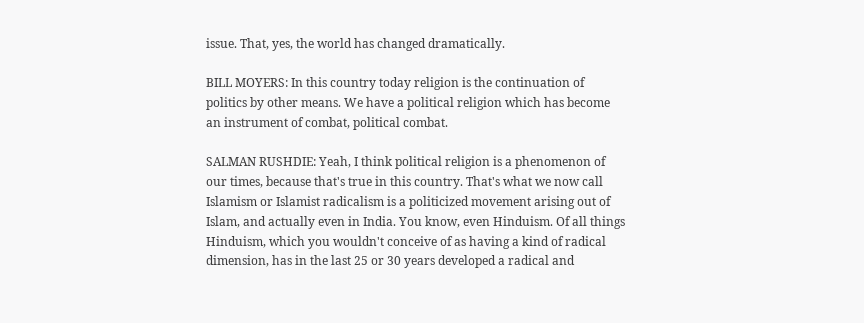issue. That, yes, the world has changed dramatically.

BILL MOYERS: In this country today religion is the continuation of politics by other means. We have a political religion which has become an instrument of combat, political combat.

SALMAN RUSHDIE: Yeah, I think political religion is a phenomenon of our times, because that's true in this country. That's what we now call Islamism or Islamist radicalism is a politicized movement arising out of Islam, and actually even in India. You know, even Hinduism. Of all things Hinduism, which you wouldn't conceive of as having a kind of radical dimension, has in the last 25 or 30 years developed a radical and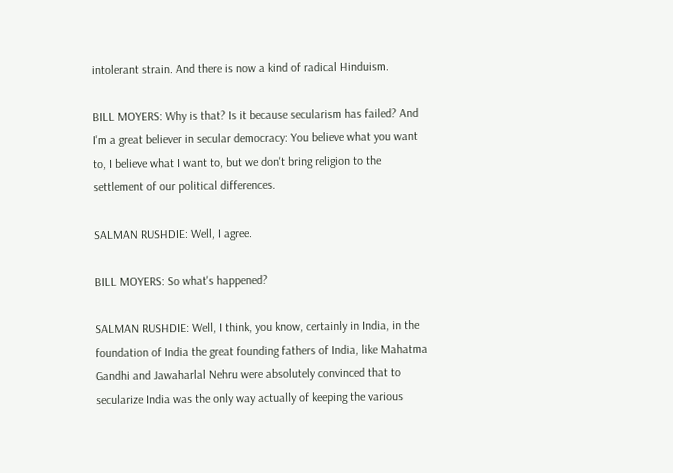intolerant strain. And there is now a kind of radical Hinduism.

BILL MOYERS: Why is that? Is it because secularism has failed? And I'm a great believer in secular democracy: You believe what you want to, I believe what I want to, but we don't bring religion to the settlement of our political differences.

SALMAN RUSHDIE: Well, I agree.

BILL MOYERS: So what's happened?

SALMAN RUSHDIE: Well, I think, you know, certainly in India, in the foundation of India the great founding fathers of India, like Mahatma Gandhi and Jawaharlal Nehru were absolutely convinced that to secularize India was the only way actually of keeping the various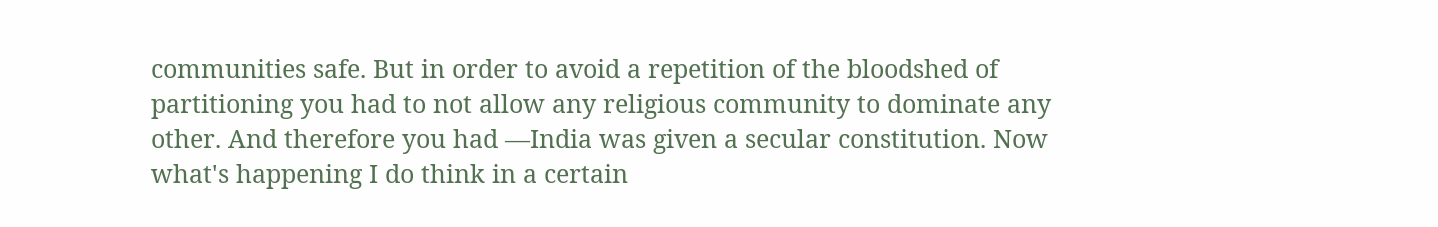communities safe. But in order to avoid a repetition of the bloodshed of partitioning you had to not allow any religious community to dominate any other. And therefore you had —India was given a secular constitution. Now what's happening I do think in a certain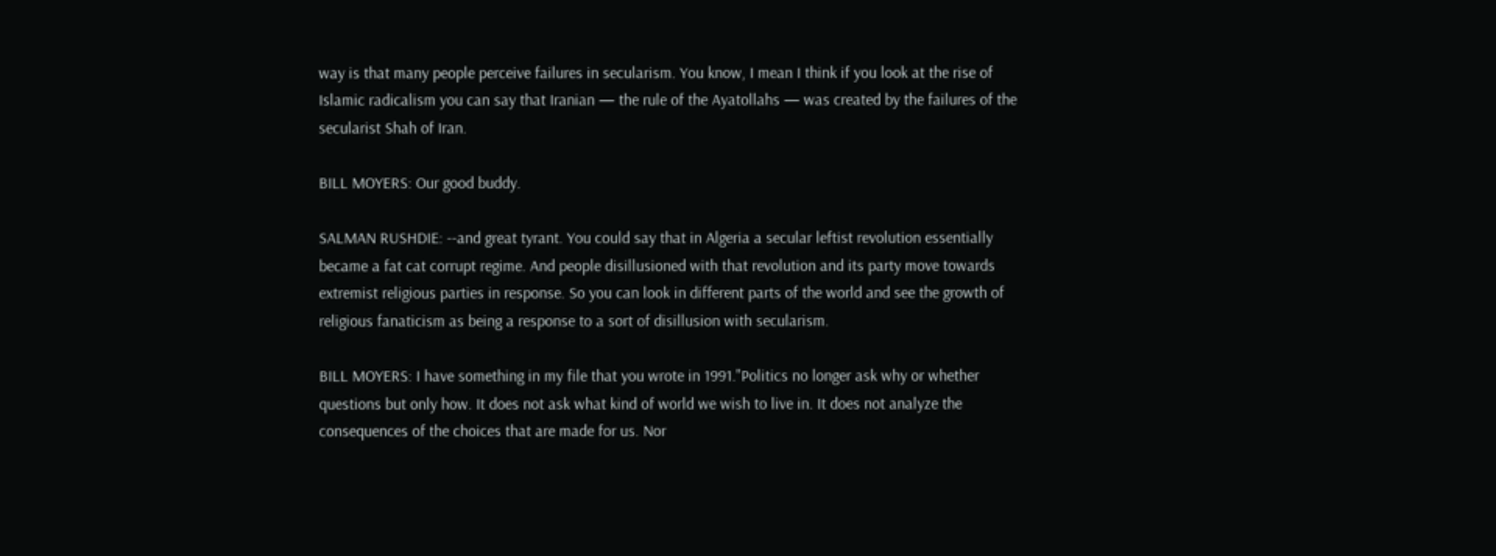way is that many people perceive failures in secularism. You know, I mean I think if you look at the rise of Islamic radicalism you can say that Iranian — the rule of the Ayatollahs — was created by the failures of the secularist Shah of Iran.

BILL MOYERS: Our good buddy.

SALMAN RUSHDIE: --and great tyrant. You could say that in Algeria a secular leftist revolution essentially became a fat cat corrupt regime. And people disillusioned with that revolution and its party move towards extremist religious parties in response. So you can look in different parts of the world and see the growth of religious fanaticism as being a response to a sort of disillusion with secularism.

BILL MOYERS: I have something in my file that you wrote in 1991."Politics no longer ask why or whether questions but only how. It does not ask what kind of world we wish to live in. It does not analyze the consequences of the choices that are made for us. Nor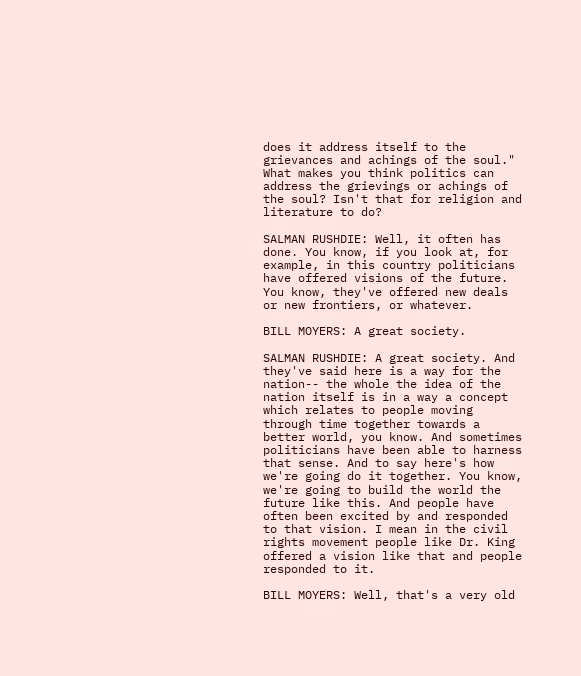does it address itself to the grievances and achings of the soul." What makes you think politics can address the grievings or achings of the soul? Isn't that for religion and literature to do?

SALMAN RUSHDIE: Well, it often has done. You know, if you look at, for example, in this country politicians have offered visions of the future. You know, they've offered new deals or new frontiers, or whatever.

BILL MOYERS: A great society.

SALMAN RUSHDIE: A great society. And they've said here is a way for the nation-- the whole the idea of the nation itself is in a way a concept which relates to people moving through time together towards a better world, you know. And sometimes politicians have been able to harness that sense. And to say here's how we're going do it together. You know, we're going to build the world the future like this. And people have often been excited by and responded to that vision. I mean in the civil rights movement people like Dr. King offered a vision like that and people responded to it.

BILL MOYERS: Well, that's a very old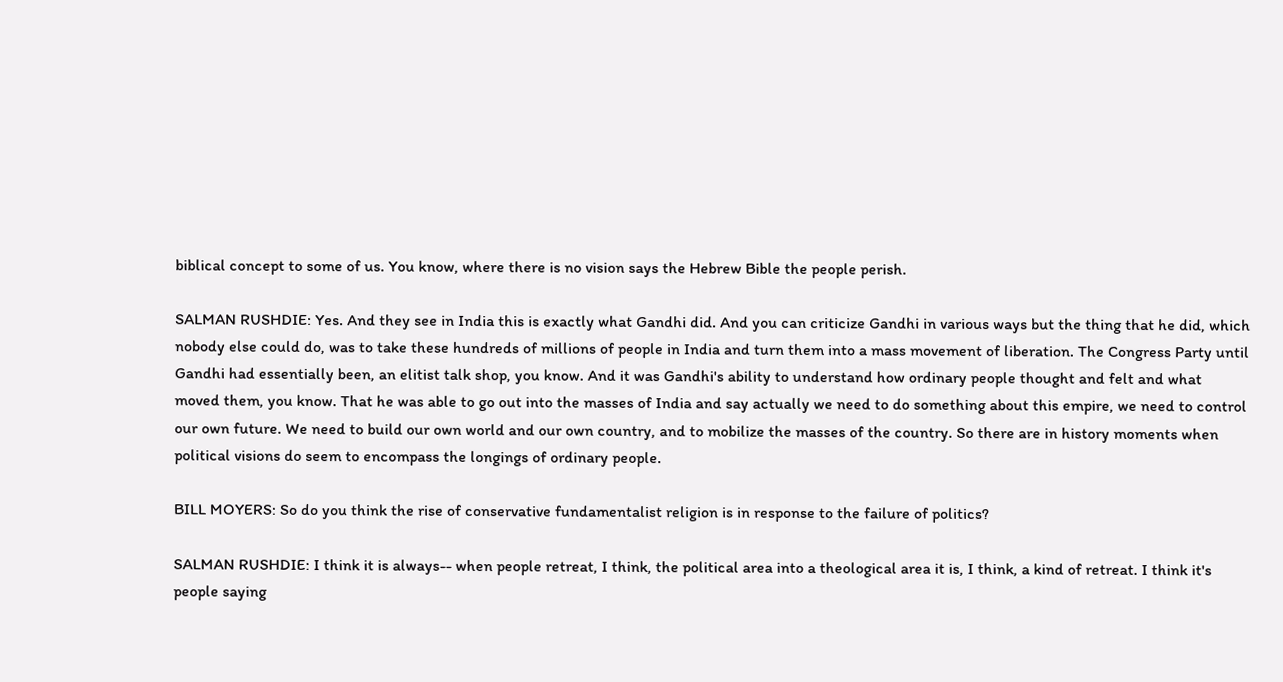biblical concept to some of us. You know, where there is no vision says the Hebrew Bible the people perish.

SALMAN RUSHDIE: Yes. And they see in India this is exactly what Gandhi did. And you can criticize Gandhi in various ways but the thing that he did, which nobody else could do, was to take these hundreds of millions of people in India and turn them into a mass movement of liberation. The Congress Party until Gandhi had essentially been, an elitist talk shop, you know. And it was Gandhi's ability to understand how ordinary people thought and felt and what moved them, you know. That he was able to go out into the masses of India and say actually we need to do something about this empire, we need to control our own future. We need to build our own world and our own country, and to mobilize the masses of the country. So there are in history moments when political visions do seem to encompass the longings of ordinary people.

BILL MOYERS: So do you think the rise of conservative fundamentalist religion is in response to the failure of politics?

SALMAN RUSHDIE: I think it is always-- when people retreat, I think, the political area into a theological area it is, I think, a kind of retreat. I think it's people saying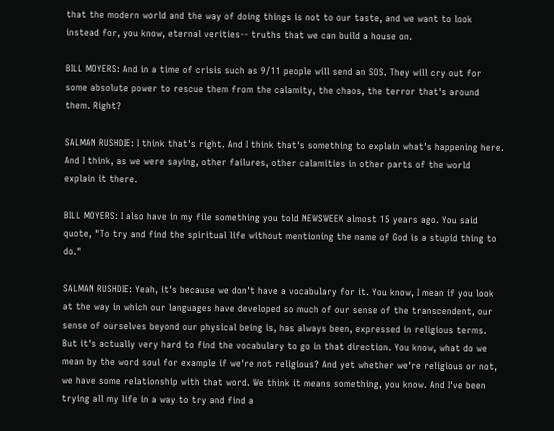that the modern world and the way of doing things is not to our taste, and we want to look instead for, you know, eternal verities-- truths that we can build a house on.

BILL MOYERS: And in a time of crisis such as 9/11 people will send an SOS. They will cry out for some absolute power to rescue them from the calamity, the chaos, the terror that's around them. Right?

SALMAN RUSHDIE: I think that's right. And I think that's something to explain what's happening here. And I think, as we were saying, other failures, other calamities in other parts of the world explain it there.

BILL MOYERS: I also have in my file something you told NEWSWEEK almost 15 years ago. You said quote, "To try and find the spiritual life without mentioning the name of God is a stupid thing to do."

SALMAN RUSHDIE: Yeah, it's because we don't have a vocabulary for it. You know, I mean if you look at the way in which our languages have developed so much of our sense of the transcendent, our sense of ourselves beyond our physical being is, has always been, expressed in religious terms. But it's actually very hard to find the vocabulary to go in that direction. You know, what do we mean by the word soul for example if we're not religious? And yet whether we're religious or not, we have some relationship with that word. We think it means something, you know. And I've been trying all my life in a way to try and find a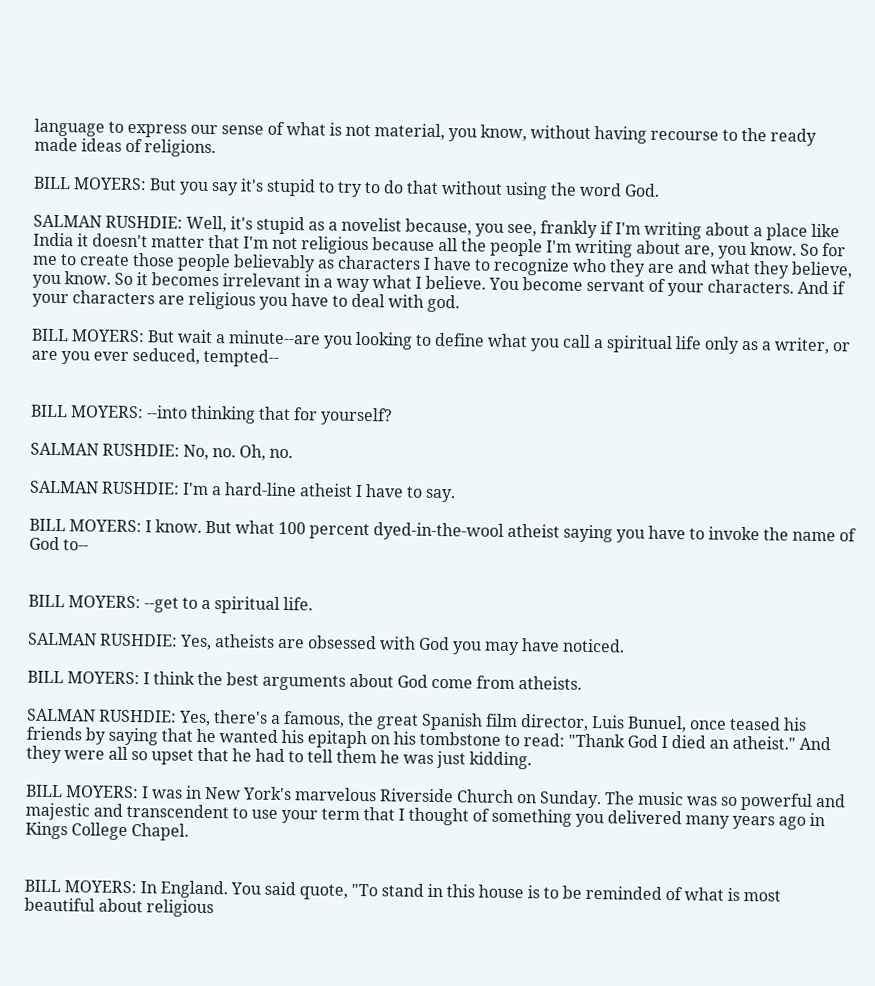language to express our sense of what is not material, you know, without having recourse to the ready made ideas of religions.

BILL MOYERS: But you say it's stupid to try to do that without using the word God.

SALMAN RUSHDIE: Well, it's stupid as a novelist because, you see, frankly if I'm writing about a place like India it doesn't matter that I'm not religious because all the people I'm writing about are, you know. So for me to create those people believably as characters I have to recognize who they are and what they believe, you know. So it becomes irrelevant in a way what I believe. You become servant of your characters. And if your characters are religious you have to deal with god.

BILL MOYERS: But wait a minute--are you looking to define what you call a spiritual life only as a writer, or are you ever seduced, tempted--


BILL MOYERS: --into thinking that for yourself?

SALMAN RUSHDIE: No, no. Oh, no.

SALMAN RUSHDIE: I'm a hard-line atheist I have to say.

BILL MOYERS: I know. But what 100 percent dyed-in-the-wool atheist saying you have to invoke the name of God to--


BILL MOYERS: --get to a spiritual life.

SALMAN RUSHDIE: Yes, atheists are obsessed with God you may have noticed.

BILL MOYERS: I think the best arguments about God come from atheists.

SALMAN RUSHDIE: Yes, there's a famous, the great Spanish film director, Luis Bunuel, once teased his friends by saying that he wanted his epitaph on his tombstone to read: "Thank God I died an atheist." And they were all so upset that he had to tell them he was just kidding.

BILL MOYERS: I was in New York's marvelous Riverside Church on Sunday. The music was so powerful and majestic and transcendent to use your term that I thought of something you delivered many years ago in Kings College Chapel.


BILL MOYERS: In England. You said quote, "To stand in this house is to be reminded of what is most beautiful about religious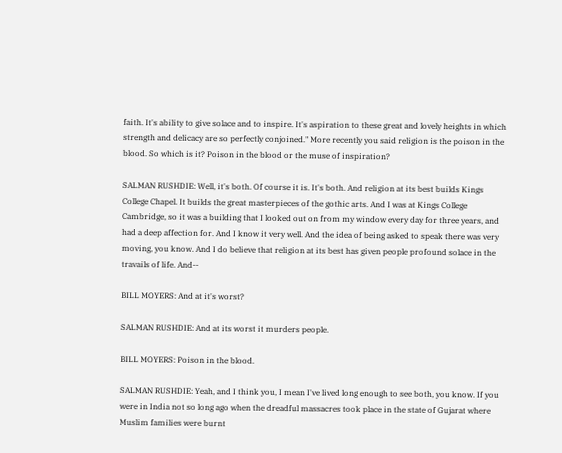faith. It's ability to give solace and to inspire. It's aspiration to these great and lovely heights in which strength and delicacy are so perfectly conjoined." More recently you said religion is the poison in the blood. So which is it? Poison in the blood or the muse of inspiration?

SALMAN RUSHDIE: Well, it's both. Of course it is. It's both. And religion at its best builds Kings College Chapel. It builds the great masterpieces of the gothic arts. And I was at Kings College Cambridge, so it was a building that I looked out on from my window every day for three years, and had a deep affection for. And I know it very well. And the idea of being asked to speak there was very moving, you know. And I do believe that religion at its best has given people profound solace in the travails of life. And--

BILL MOYERS: And at it's worst?

SALMAN RUSHDIE: And at its worst it murders people.

BILL MOYERS: Poison in the blood.

SALMAN RUSHDIE: Yeah, and I think you, I mean I've lived long enough to see both, you know. If you were in India not so long ago when the dreadful massacres took place in the state of Gujarat where Muslim families were burnt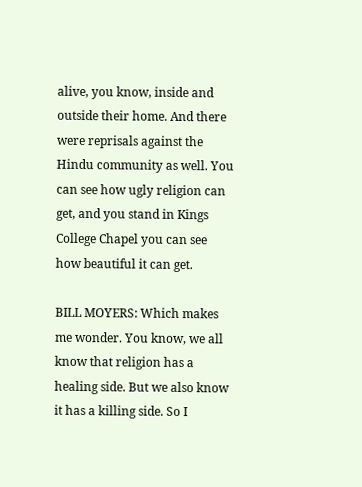alive, you know, inside and outside their home. And there were reprisals against the Hindu community as well. You can see how ugly religion can get, and you stand in Kings College Chapel you can see how beautiful it can get.

BILL MOYERS: Which makes me wonder. You know, we all know that religion has a healing side. But we also know it has a killing side. So I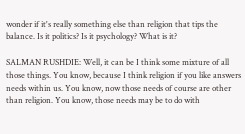wonder if it's really something else than religion that tips the balance. Is it politics? Is it psychology? What is it?

SALMAN RUSHDIE: Well, it can be I think some mixture of all those things. You know, because I think religion if you like answers needs within us. You know, now those needs of course are other than religion. You know, those needs may be to do with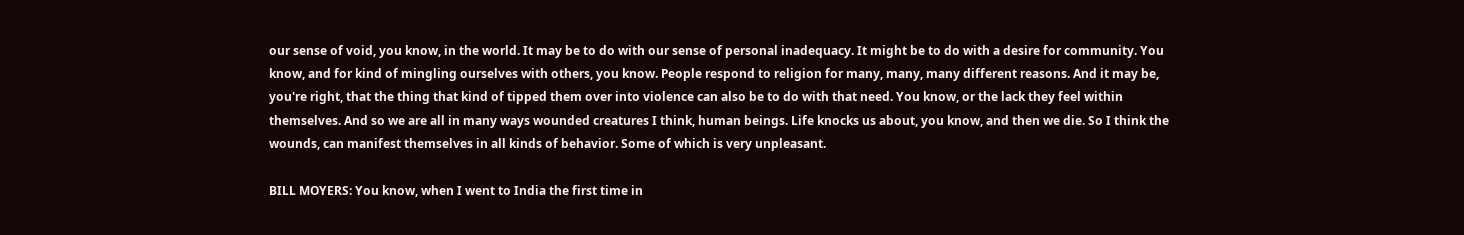our sense of void, you know, in the world. It may be to do with our sense of personal inadequacy. It might be to do with a desire for community. You know, and for kind of mingling ourselves with others, you know. People respond to religion for many, many, many different reasons. And it may be, you're right, that the thing that kind of tipped them over into violence can also be to do with that need. You know, or the lack they feel within themselves. And so we are all in many ways wounded creatures I think, human beings. Life knocks us about, you know, and then we die. So I think the wounds, can manifest themselves in all kinds of behavior. Some of which is very unpleasant.

BILL MOYERS: You know, when I went to India the first time in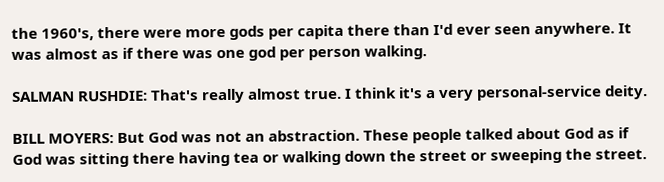the 1960's, there were more gods per capita there than I'd ever seen anywhere. It was almost as if there was one god per person walking.

SALMAN RUSHDIE: That's really almost true. I think it's a very personal-service deity.

BILL MOYERS: But God was not an abstraction. These people talked about God as if God was sitting there having tea or walking down the street or sweeping the street.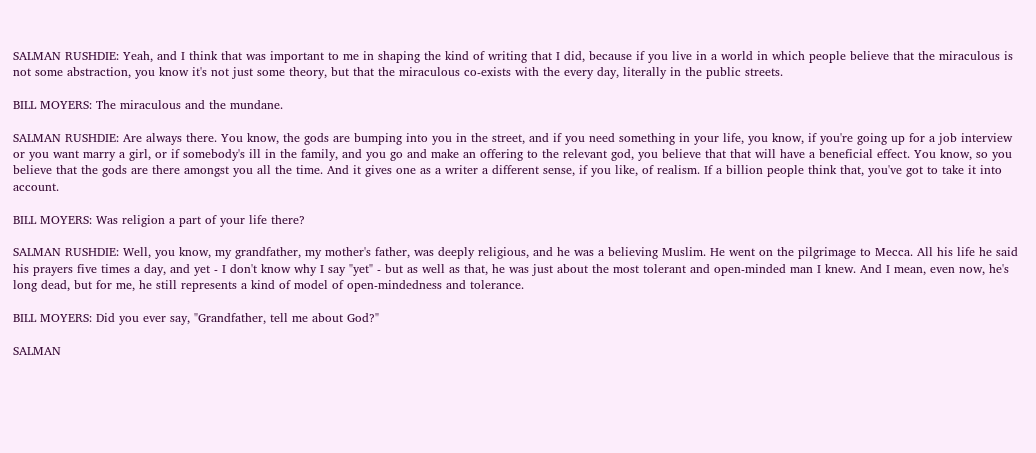SALMAN RUSHDIE: Yeah, and I think that was important to me in shaping the kind of writing that I did, because if you live in a world in which people believe that the miraculous is not some abstraction, you know it's not just some theory, but that the miraculous co-exists with the every day, literally in the public streets.

BILL MOYERS: The miraculous and the mundane.

SALMAN RUSHDIE: Are always there. You know, the gods are bumping into you in the street, and if you need something in your life, you know, if you're going up for a job interview or you want marry a girl, or if somebody's ill in the family, and you go and make an offering to the relevant god, you believe that that will have a beneficial effect. You know, so you believe that the gods are there amongst you all the time. And it gives one as a writer a different sense, if you like, of realism. If a billion people think that, you've got to take it into account.

BILL MOYERS: Was religion a part of your life there?

SALMAN RUSHDIE: Well, you know, my grandfather, my mother's father, was deeply religious, and he was a believing Muslim. He went on the pilgrimage to Mecca. All his life he said his prayers five times a day, and yet - I don't know why I say "yet" - but as well as that, he was just about the most tolerant and open-minded man I knew. And I mean, even now, he's long dead, but for me, he still represents a kind of model of open-mindedness and tolerance.

BILL MOYERS: Did you ever say, "Grandfather, tell me about God?"

SALMAN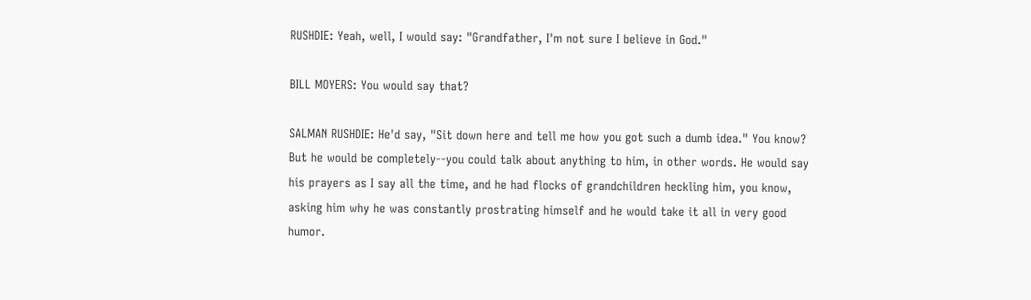RUSHDIE: Yeah, well, I would say: "Grandfather, I'm not sure I believe in God."

BILL MOYERS: You would say that?

SALMAN RUSHDIE: He'd say, "Sit down here and tell me how you got such a dumb idea." You know? But he would be completely--you could talk about anything to him, in other words. He would say his prayers as I say all the time, and he had flocks of grandchildren heckling him, you know, asking him why he was constantly prostrating himself and he would take it all in very good humor.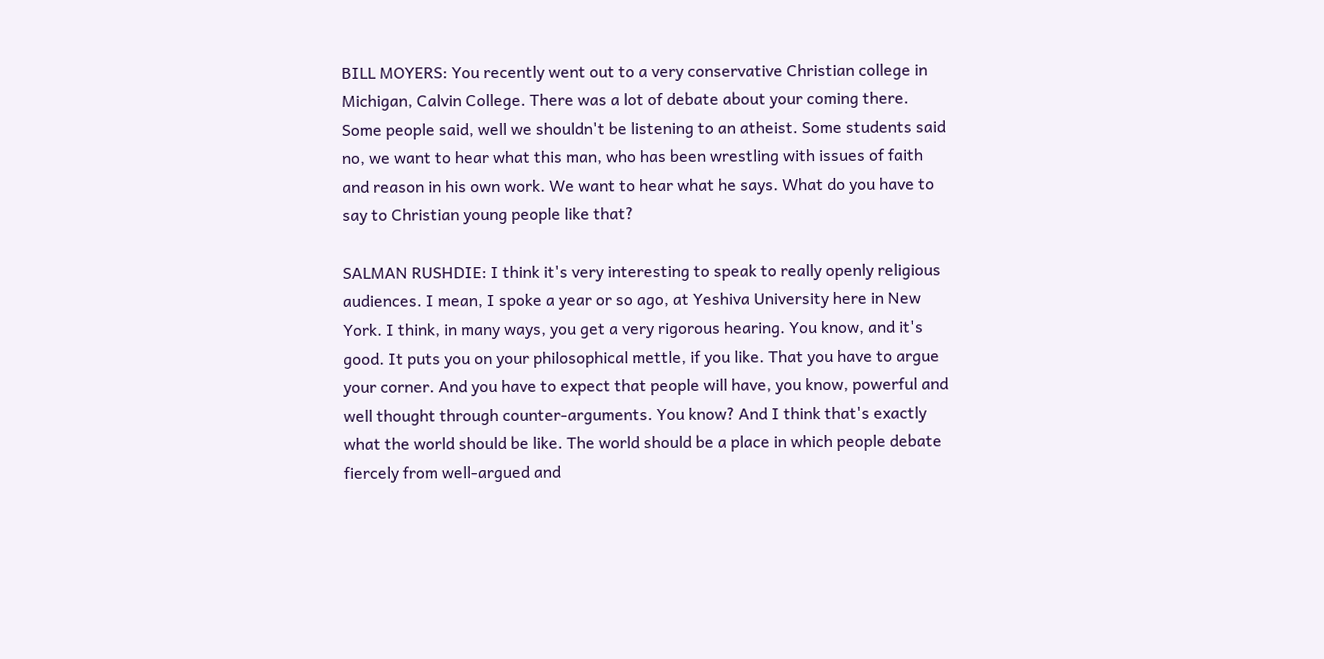BILL MOYERS: You recently went out to a very conservative Christian college in Michigan, Calvin College. There was a lot of debate about your coming there. Some people said, well we shouldn't be listening to an atheist. Some students said no, we want to hear what this man, who has been wrestling with issues of faith and reason in his own work. We want to hear what he says. What do you have to say to Christian young people like that?

SALMAN RUSHDIE: I think it's very interesting to speak to really openly religious audiences. I mean, I spoke a year or so ago, at Yeshiva University here in New York. I think, in many ways, you get a very rigorous hearing. You know, and it's good. It puts you on your philosophical mettle, if you like. That you have to argue your corner. And you have to expect that people will have, you know, powerful and well thought through counter-arguments. You know? And I think that's exactly what the world should be like. The world should be a place in which people debate fiercely from well-argued and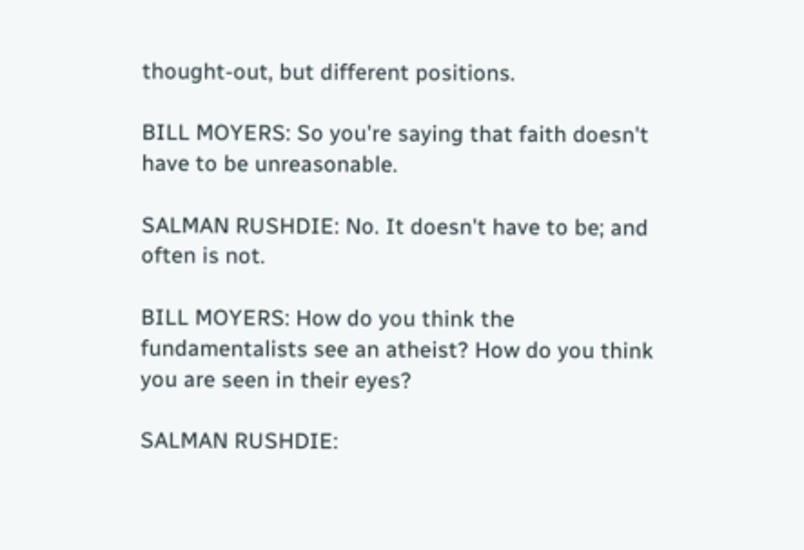thought-out, but different positions.

BILL MOYERS: So you're saying that faith doesn't have to be unreasonable.

SALMAN RUSHDIE: No. It doesn't have to be; and often is not.

BILL MOYERS: How do you think the fundamentalists see an atheist? How do you think you are seen in their eyes?

SALMAN RUSHDIE: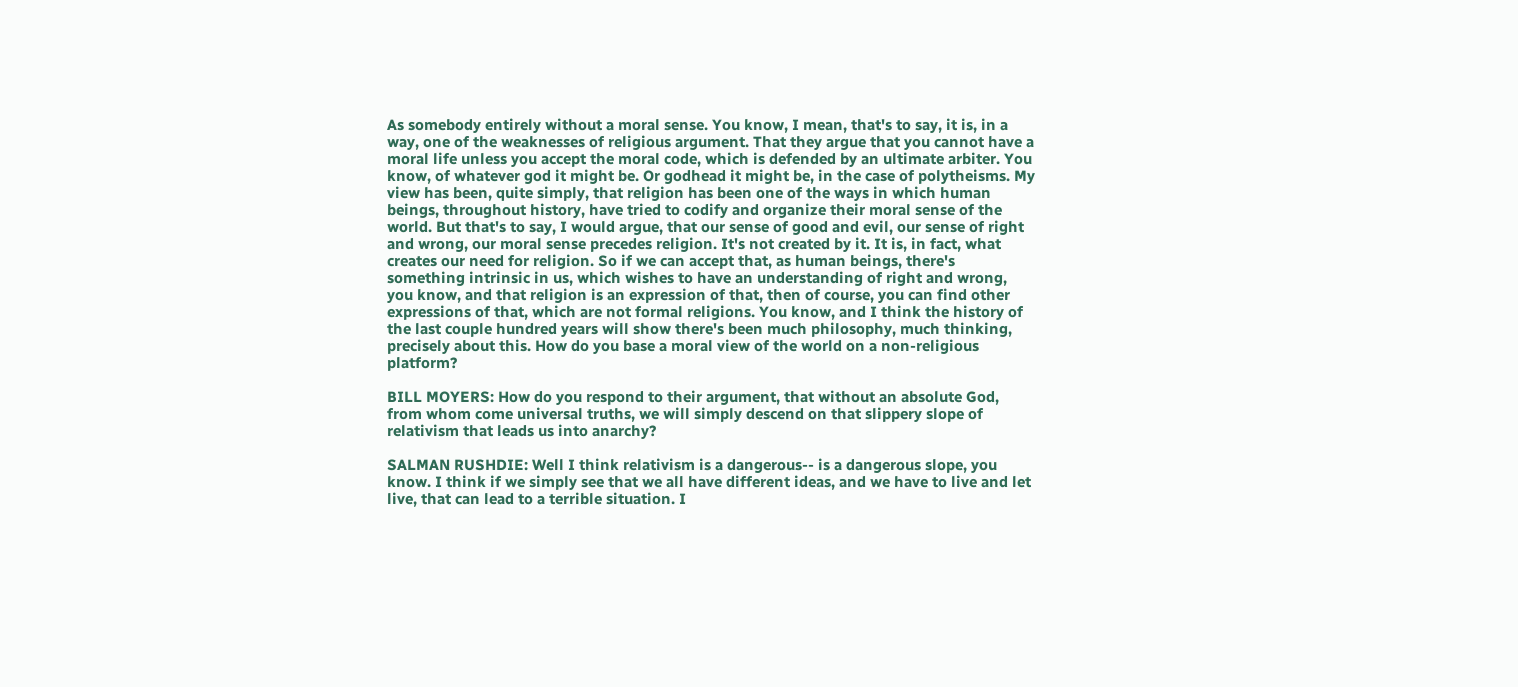As somebody entirely without a moral sense. You know, I mean, that's to say, it is, in a way, one of the weaknesses of religious argument. That they argue that you cannot have a moral life unless you accept the moral code, which is defended by an ultimate arbiter. You know, of whatever god it might be. Or godhead it might be, in the case of polytheisms. My view has been, quite simply, that religion has been one of the ways in which human beings, throughout history, have tried to codify and organize their moral sense of the world. But that's to say, I would argue, that our sense of good and evil, our sense of right and wrong, our moral sense precedes religion. It's not created by it. It is, in fact, what creates our need for religion. So if we can accept that, as human beings, there's something intrinsic in us, which wishes to have an understanding of right and wrong, you know, and that religion is an expression of that, then of course, you can find other expressions of that, which are not formal religions. You know, and I think the history of the last couple hundred years will show there's been much philosophy, much thinking, precisely about this. How do you base a moral view of the world on a non-religious platform?

BILL MOYERS: How do you respond to their argument, that without an absolute God, from whom come universal truths, we will simply descend on that slippery slope of relativism that leads us into anarchy?

SALMAN RUSHDIE: Well I think relativism is a dangerous-- is a dangerous slope, you know. I think if we simply see that we all have different ideas, and we have to live and let live, that can lead to a terrible situation. I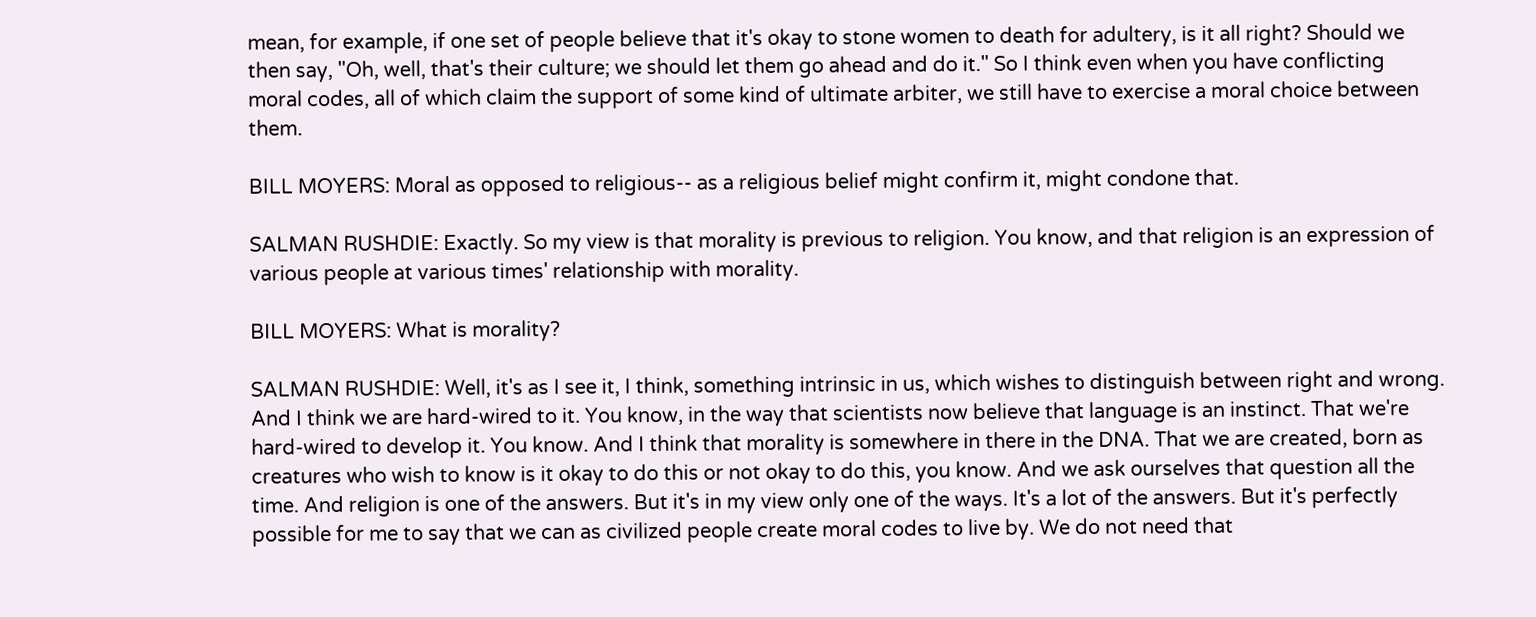mean, for example, if one set of people believe that it's okay to stone women to death for adultery, is it all right? Should we then say, "Oh, well, that's their culture; we should let them go ahead and do it." So I think even when you have conflicting moral codes, all of which claim the support of some kind of ultimate arbiter, we still have to exercise a moral choice between them.

BILL MOYERS: Moral as opposed to religious-- as a religious belief might confirm it, might condone that.

SALMAN RUSHDIE: Exactly. So my view is that morality is previous to religion. You know, and that religion is an expression of various people at various times' relationship with morality.

BILL MOYERS: What is morality?

SALMAN RUSHDIE: Well, it's as I see it, I think, something intrinsic in us, which wishes to distinguish between right and wrong. And I think we are hard-wired to it. You know, in the way that scientists now believe that language is an instinct. That we're hard-wired to develop it. You know. And I think that morality is somewhere in there in the DNA. That we are created, born as creatures who wish to know is it okay to do this or not okay to do this, you know. And we ask ourselves that question all the time. And religion is one of the answers. But it's in my view only one of the ways. It's a lot of the answers. But it's perfectly possible for me to say that we can as civilized people create moral codes to live by. We do not need that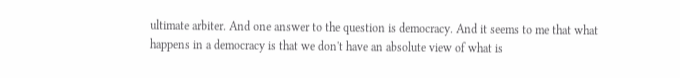ultimate arbiter. And one answer to the question is democracy. And it seems to me that what happens in a democracy is that we don't have an absolute view of what is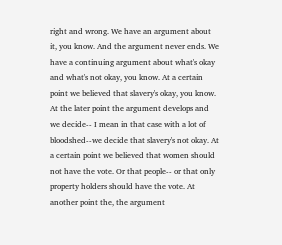right and wrong. We have an argument about it, you know. And the argument never ends. We have a continuing argument about what's okay and what's not okay, you know. At a certain point we believed that slavery's okay, you know. At the later point the argument develops and we decide-- I mean in that case with a lot of bloodshed--we decide that slavery's not okay. At a certain point we believed that women should not have the vote. Or that people-- or that only property holders should have the vote. At another point the, the argument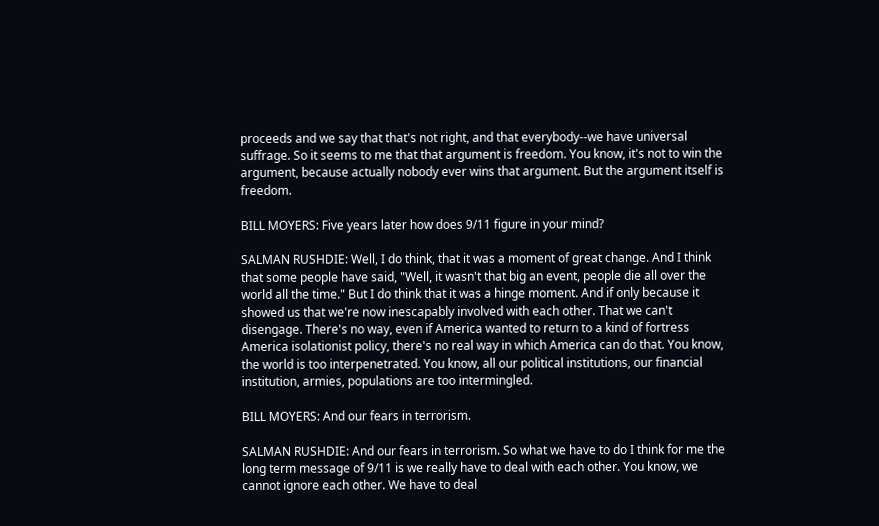proceeds and we say that that's not right, and that everybody--we have universal suffrage. So it seems to me that that argument is freedom. You know, it's not to win the argument, because actually nobody ever wins that argument. But the argument itself is freedom.

BILL MOYERS: Five years later how does 9/11 figure in your mind?

SALMAN RUSHDIE: Well, I do think, that it was a moment of great change. And I think that some people have said, "Well, it wasn't that big an event, people die all over the world all the time." But I do think that it was a hinge moment. And if only because it showed us that we're now inescapably involved with each other. That we can't disengage. There's no way, even if America wanted to return to a kind of fortress America isolationist policy, there's no real way in which America can do that. You know, the world is too interpenetrated. You know, all our political institutions, our financial institution, armies, populations are too intermingled.

BILL MOYERS: And our fears in terrorism.

SALMAN RUSHDIE: And our fears in terrorism. So what we have to do I think for me the long term message of 9/11 is we really have to deal with each other. You know, we cannot ignore each other. We have to deal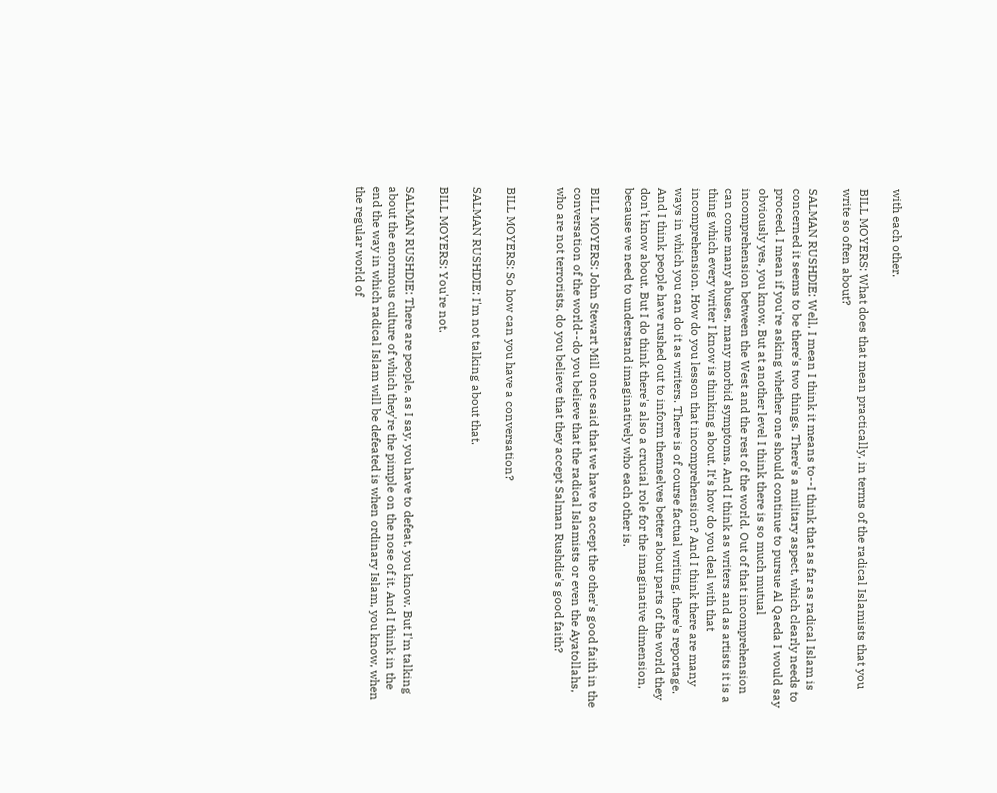with each other.

BILL MOYERS: What does that mean practically, in terms of the radical Islamists that you write so often about?

SALMAN RUSHDIE: Well, I mean I think it means to--I think that as far as radical Islam is concerned it seems to be there's two things. There's a military aspect, which clearly needs to proceed. I mean if you're asking whether one should continue to pursue Al Qaeda I would say obviously yes, you know. But at another level I think there is so much mutual incomprehension between the West and the rest of the world. Out of that incomprehension can come many abuses, many morbid symptoms. And I think as writers and as artists it is a thing which every writer I know is thinking about. It's how do you deal with that incomprehension. How do you lesson that incomprehension? And I think there are many ways in which you can do it as writers. There is of course factual writing, there's reportage. And I think people have rushed out to inform themselves better about parts of the world they don't know about. But I do think there's also a crucial role for the imaginative dimension, because we need to understand imaginatively who each other is.

BILL MOYERS: John Stewart Mill once said that we have to accept the other's good faith in the conversation of the world--do you believe that the radical Islamists or even the Ayatollahs, who are not terrorists, do you believe that they accept Salman Rushdie's good faith?


BILL MOYERS: So how can you have a conversation?

SALMAN RUSHDIE: I'm not talking about that.

BILL MOYERS: You're not.

SALMAN RUSHDIE: There are people, as I say, you have to defeat, you know. But I'm talking about the enormous culture of which they're the pimple on the nose of it. And I think in the end the way in which radical Islam will be defeated is when ordinary Islam, you know, when the regular world of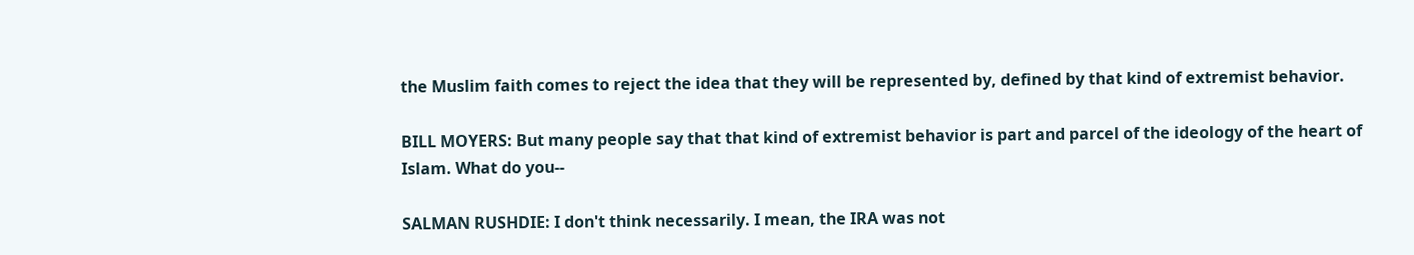the Muslim faith comes to reject the idea that they will be represented by, defined by that kind of extremist behavior.

BILL MOYERS: But many people say that that kind of extremist behavior is part and parcel of the ideology of the heart of Islam. What do you--

SALMAN RUSHDIE: I don't think necessarily. I mean, the IRA was not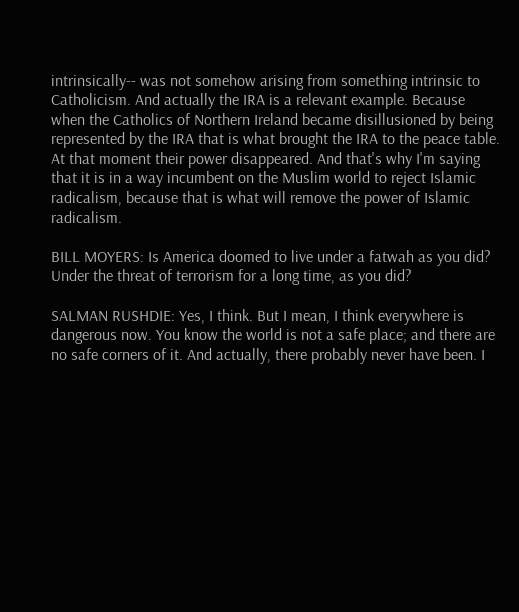intrinsically-- was not somehow arising from something intrinsic to Catholicism. And actually the IRA is a relevant example. Because when the Catholics of Northern Ireland became disillusioned by being represented by the IRA that is what brought the IRA to the peace table. At that moment their power disappeared. And that's why I'm saying that it is in a way incumbent on the Muslim world to reject Islamic radicalism, because that is what will remove the power of Islamic radicalism.

BILL MOYERS: Is America doomed to live under a fatwah as you did? Under the threat of terrorism for a long time, as you did?

SALMAN RUSHDIE: Yes, I think. But I mean, I think everywhere is dangerous now. You know the world is not a safe place; and there are no safe corners of it. And actually, there probably never have been. I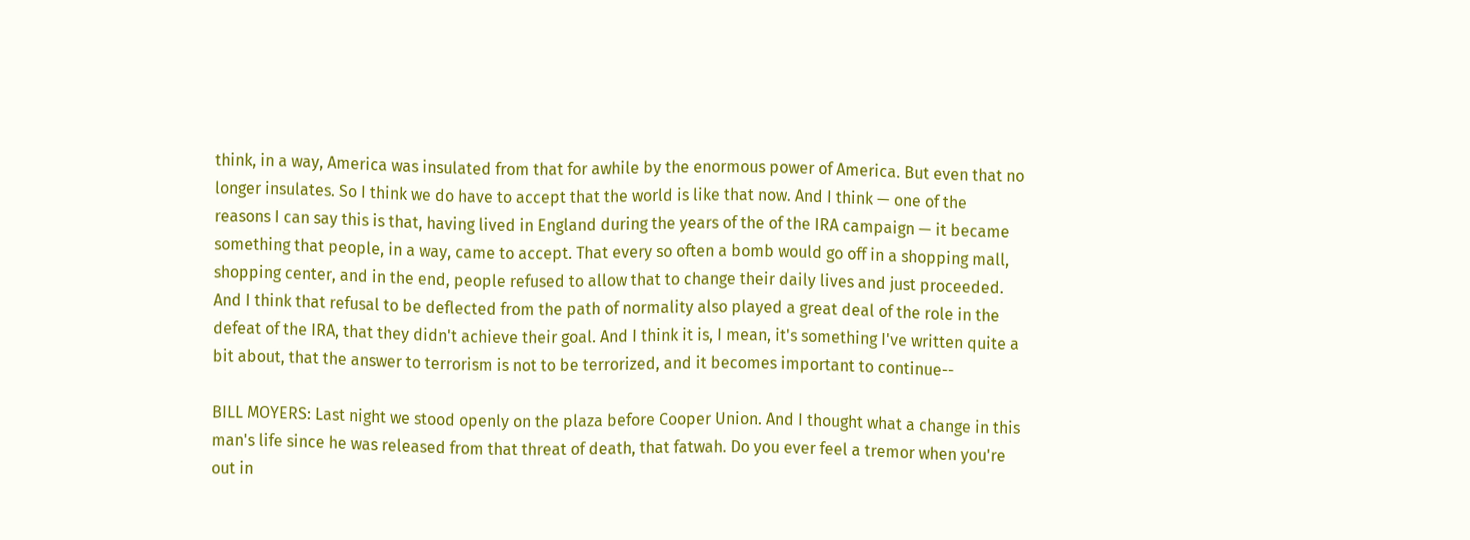think, in a way, America was insulated from that for awhile by the enormous power of America. But even that no longer insulates. So I think we do have to accept that the world is like that now. And I think — one of the reasons I can say this is that, having lived in England during the years of the of the IRA campaign — it became something that people, in a way, came to accept. That every so often a bomb would go off in a shopping mall, shopping center, and in the end, people refused to allow that to change their daily lives and just proceeded. And I think that refusal to be deflected from the path of normality also played a great deal of the role in the defeat of the IRA, that they didn't achieve their goal. And I think it is, I mean, it's something I've written quite a bit about, that the answer to terrorism is not to be terrorized, and it becomes important to continue--

BILL MOYERS: Last night we stood openly on the plaza before Cooper Union. And I thought what a change in this man's life since he was released from that threat of death, that fatwah. Do you ever feel a tremor when you're out in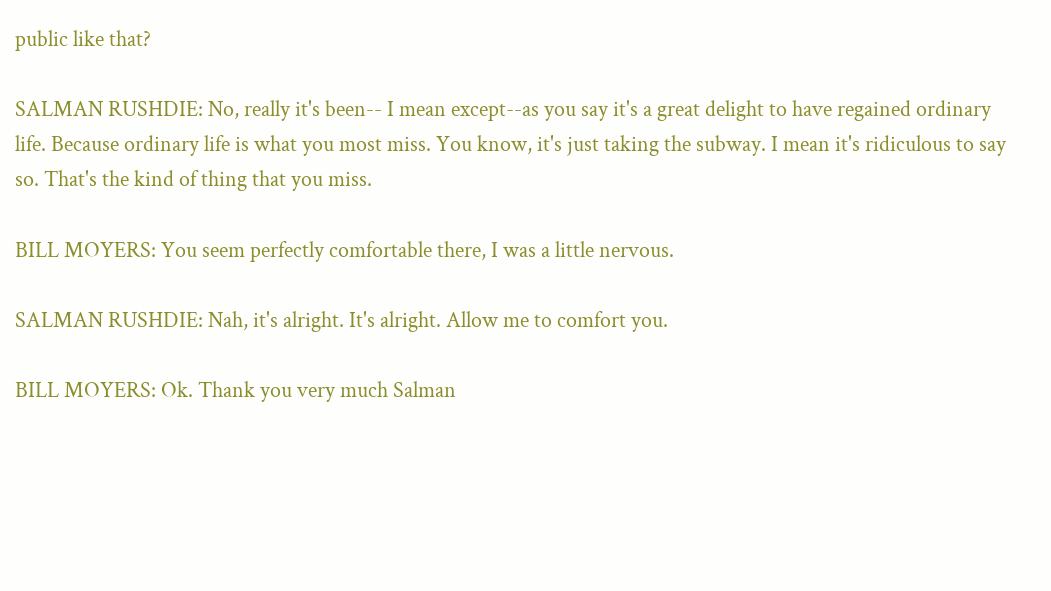public like that?

SALMAN RUSHDIE: No, really it's been-- I mean except--as you say it's a great delight to have regained ordinary life. Because ordinary life is what you most miss. You know, it's just taking the subway. I mean it's ridiculous to say so. That's the kind of thing that you miss.

BILL MOYERS: You seem perfectly comfortable there, I was a little nervous.

SALMAN RUSHDIE: Nah, it's alright. It's alright. Allow me to comfort you.

BILL MOYERS: Ok. Thank you very much Salman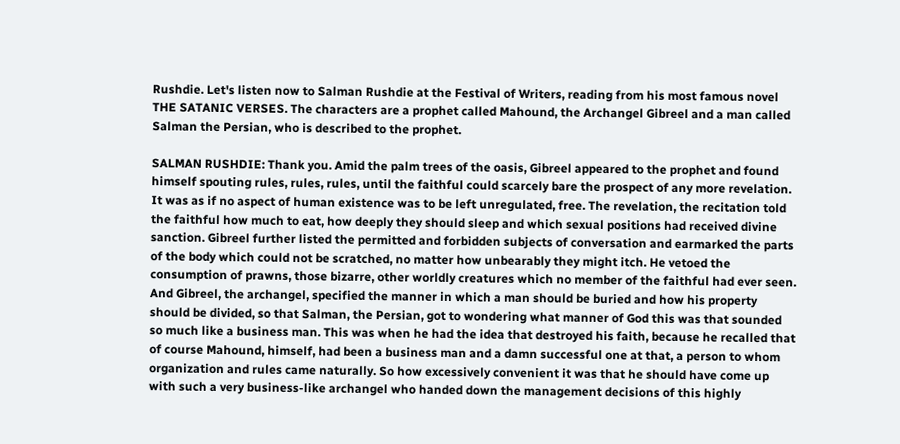Rushdie. Let's listen now to Salman Rushdie at the Festival of Writers, reading from his most famous novel THE SATANIC VERSES. The characters are a prophet called Mahound, the Archangel Gibreel and a man called Salman the Persian, who is described to the prophet.

SALMAN RUSHDIE: Thank you. Amid the palm trees of the oasis, Gibreel appeared to the prophet and found himself spouting rules, rules, rules, until the faithful could scarcely bare the prospect of any more revelation. It was as if no aspect of human existence was to be left unregulated, free. The revelation, the recitation told the faithful how much to eat, how deeply they should sleep and which sexual positions had received divine sanction. Gibreel further listed the permitted and forbidden subjects of conversation and earmarked the parts of the body which could not be scratched, no matter how unbearably they might itch. He vetoed the consumption of prawns, those bizarre, other worldly creatures which no member of the faithful had ever seen. And Gibreel, the archangel, specified the manner in which a man should be buried and how his property should be divided, so that Salman, the Persian, got to wondering what manner of God this was that sounded so much like a business man. This was when he had the idea that destroyed his faith, because he recalled that of course Mahound, himself, had been a business man and a damn successful one at that, a person to whom organization and rules came naturally. So how excessively convenient it was that he should have come up with such a very business-like archangel who handed down the management decisions of this highly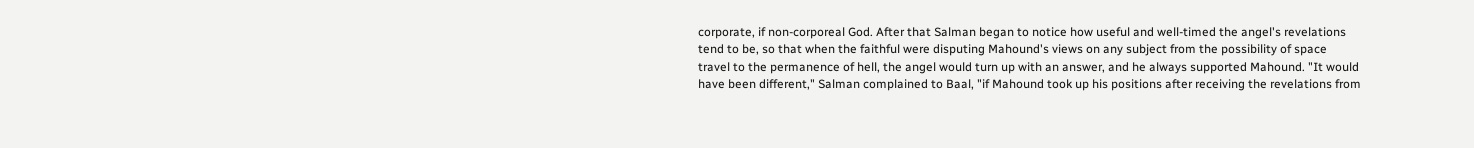corporate, if non-corporeal God. After that Salman began to notice how useful and well-timed the angel's revelations tend to be, so that when the faithful were disputing Mahound's views on any subject from the possibility of space travel to the permanence of hell, the angel would turn up with an answer, and he always supported Mahound. "It would have been different," Salman complained to Baal, "if Mahound took up his positions after receiving the revelations from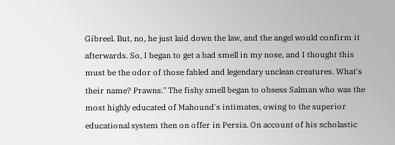Gibreel. But, no, he just laid down the law, and the angel would confirm it afterwards. So, I began to get a bad smell in my nose, and I thought this must be the odor of those fabled and legendary unclean creatures. What's their name? Prawns." The fishy smell began to obsess Salman who was the most highly educated of Mahound's intimates, owing to the superior educational system then on offer in Persia. On account of his scholastic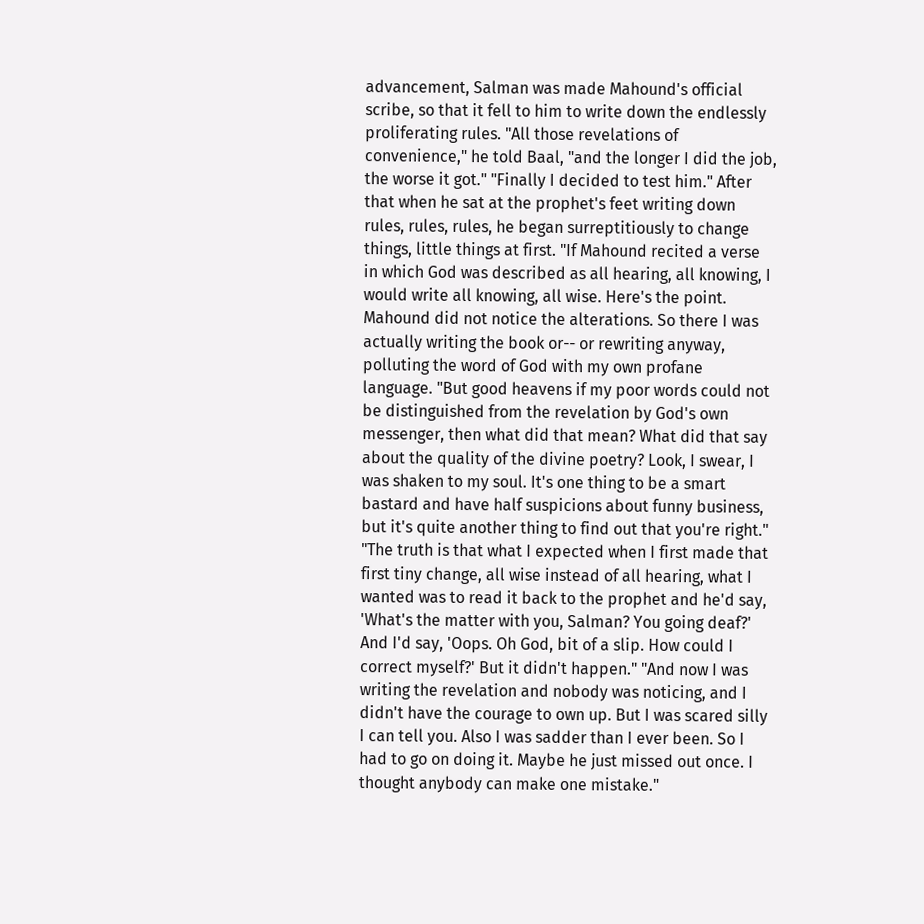advancement, Salman was made Mahound's official scribe, so that it fell to him to write down the endlessly proliferating rules. "All those revelations of convenience," he told Baal, "and the longer I did the job, the worse it got." "Finally I decided to test him." After that when he sat at the prophet's feet writing down rules, rules, rules, he began surreptitiously to change things, little things at first. "If Mahound recited a verse in which God was described as all hearing, all knowing, I would write all knowing, all wise. Here's the point. Mahound did not notice the alterations. So there I was actually writing the book or-- or rewriting anyway, polluting the word of God with my own profane language. "But good heavens if my poor words could not be distinguished from the revelation by God's own messenger, then what did that mean? What did that say about the quality of the divine poetry? Look, I swear, I was shaken to my soul. It's one thing to be a smart bastard and have half suspicions about funny business, but it's quite another thing to find out that you're right." "The truth is that what I expected when I first made that first tiny change, all wise instead of all hearing, what I wanted was to read it back to the prophet and he'd say, 'What's the matter with you, Salman? You going deaf?' And I'd say, 'Oops. Oh God, bit of a slip. How could I correct myself?' But it didn't happen." "And now I was writing the revelation and nobody was noticing, and I didn't have the courage to own up. But I was scared silly I can tell you. Also I was sadder than I ever been. So I had to go on doing it. Maybe he just missed out once. I thought anybody can make one mistake."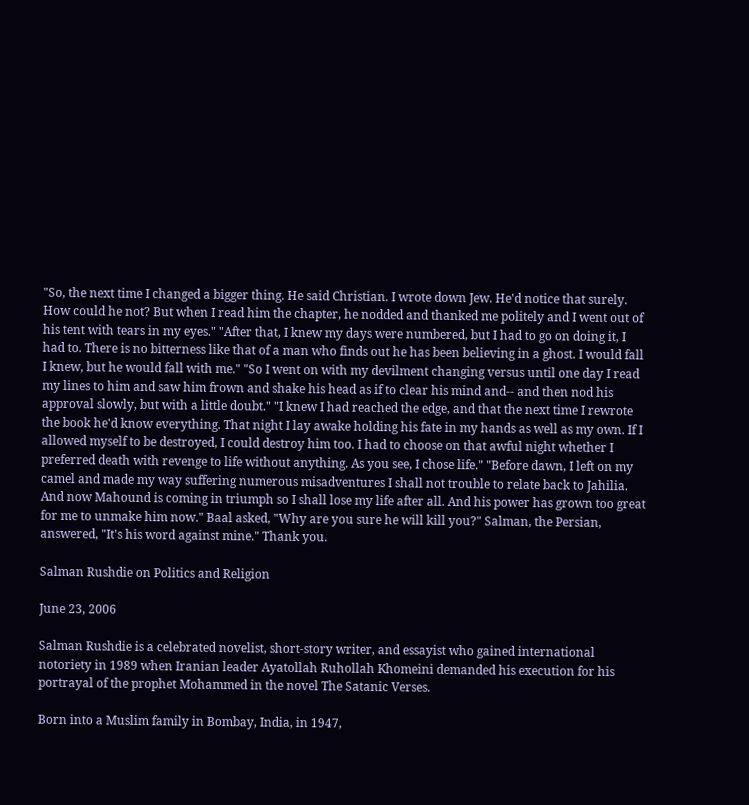"So, the next time I changed a bigger thing. He said Christian. I wrote down Jew. He'd notice that surely. How could he not? But when I read him the chapter, he nodded and thanked me politely and I went out of his tent with tears in my eyes." "After that, I knew my days were numbered, but I had to go on doing it, I had to. There is no bitterness like that of a man who finds out he has been believing in a ghost. I would fall I knew, but he would fall with me." "So I went on with my devilment changing versus until one day I read my lines to him and saw him frown and shake his head as if to clear his mind and-- and then nod his approval slowly, but with a little doubt." "I knew I had reached the edge, and that the next time I rewrote the book he'd know everything. That night I lay awake holding his fate in my hands as well as my own. If I allowed myself to be destroyed, I could destroy him too. I had to choose on that awful night whether I preferred death with revenge to life without anything. As you see, I chose life." "Before dawn, I left on my camel and made my way suffering numerous misadventures I shall not trouble to relate back to Jahilia. And now Mahound is coming in triumph so I shall lose my life after all. And his power has grown too great for me to unmake him now." Baal asked, "Why are you sure he will kill you?" Salman, the Persian, answered, "It's his word against mine." Thank you.

Salman Rushdie on Politics and Religion

June 23, 2006

Salman Rushdie is a celebrated novelist, short-story writer, and essayist who gained international notoriety in 1989 when Iranian leader Ayatollah Ruhollah Khomeini demanded his execution for his portrayal of the prophet Mohammed in the novel The Satanic Verses.

Born into a Muslim family in Bombay, India, in 1947,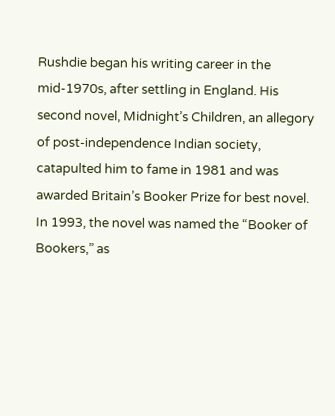Rushdie began his writing career in the mid-1970s, after settling in England. His second novel, Midnight’s Children, an allegory of post-independence Indian society, catapulted him to fame in 1981 and was awarded Britain’s Booker Prize for best novel. In 1993, the novel was named the “Booker of Bookers,” as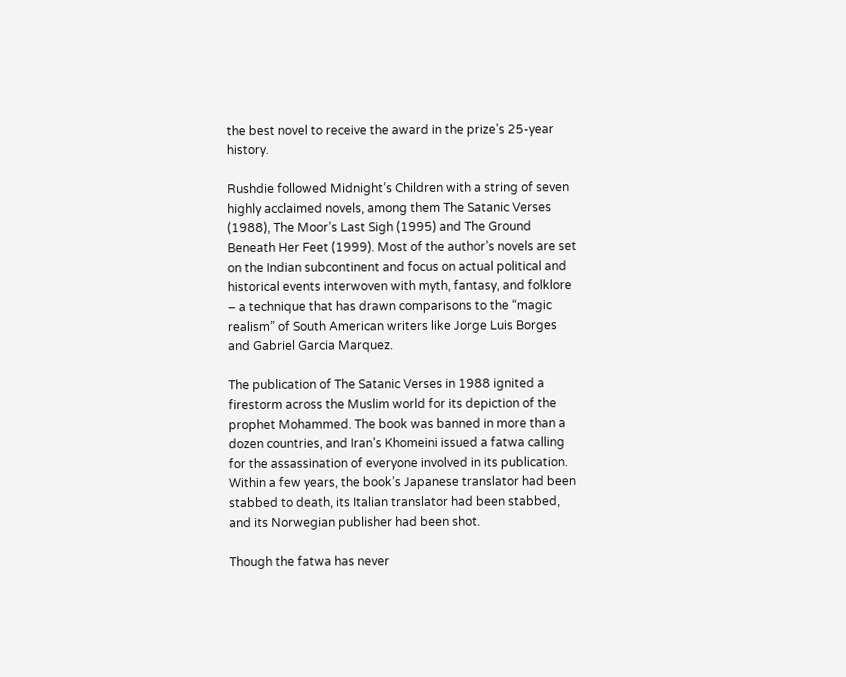the best novel to receive the award in the prize’s 25-year history.

Rushdie followed Midnight’s Children with a string of seven highly acclaimed novels, among them The Satanic Verses (1988), The Moor’s Last Sigh (1995) and The Ground Beneath Her Feet (1999). Most of the author’s novels are set on the Indian subcontinent and focus on actual political and historical events interwoven with myth, fantasy, and folklore – a technique that has drawn comparisons to the “magic realism” of South American writers like Jorge Luis Borges and Gabriel Garcia Marquez.

The publication of The Satanic Verses in 1988 ignited a firestorm across the Muslim world for its depiction of the prophet Mohammed. The book was banned in more than a dozen countries, and Iran’s Khomeini issued a fatwa calling for the assassination of everyone involved in its publication. Within a few years, the book’s Japanese translator had been stabbed to death, its Italian translator had been stabbed, and its Norwegian publisher had been shot.

Though the fatwa has never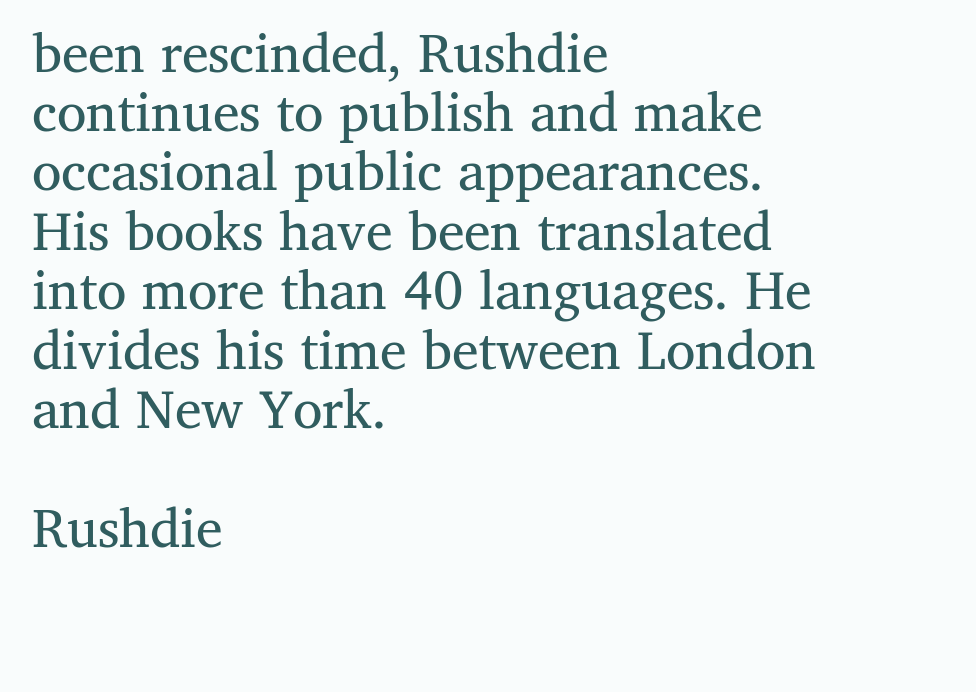been rescinded, Rushdie continues to publish and make occasional public appearances. His books have been translated into more than 40 languages. He divides his time between London and New York.

Rushdie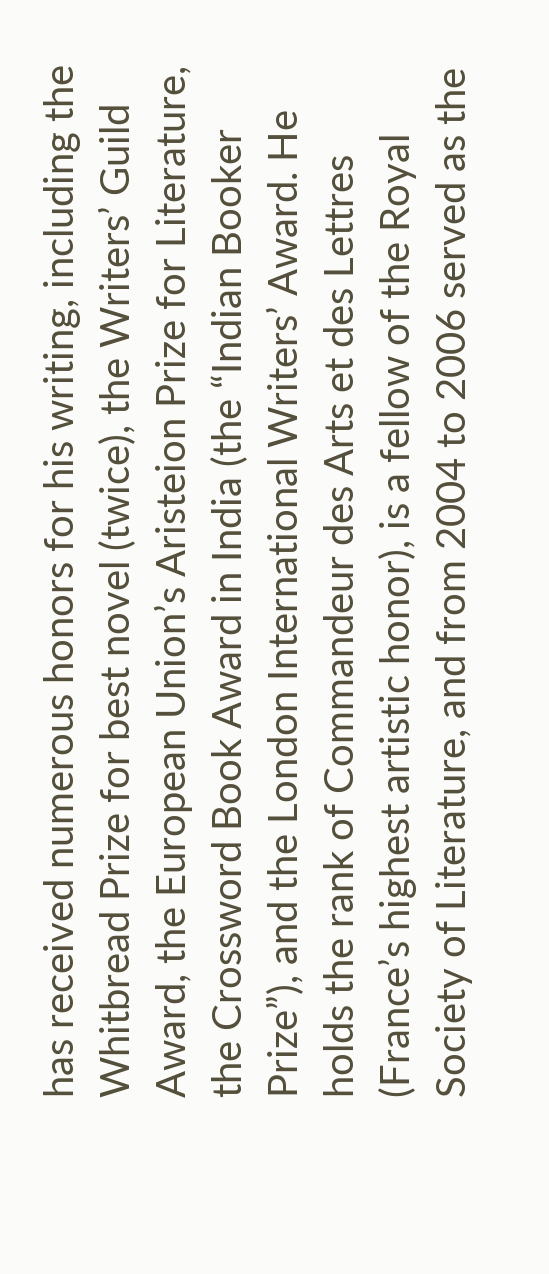has received numerous honors for his writing, including the Whitbread Prize for best novel (twice), the Writers’ Guild Award, the European Union’s Aristeion Prize for Literature, the Crossword Book Award in India (the “Indian Booker Prize”), and the London International Writers’ Award. He holds the rank of Commandeur des Arts et des Lettres (France’s highest artistic honor), is a fellow of the Royal Society of Literature, and from 2004 to 2006 served as the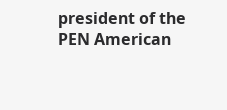president of the PEN American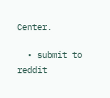Center.

  • submit to reddit